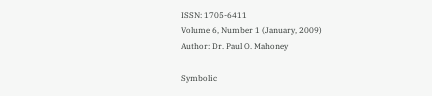ISSN: 1705-6411
Volume 6, Number 1 (January, 2009)
Author: Dr. Paul O. Mahoney

Symbolic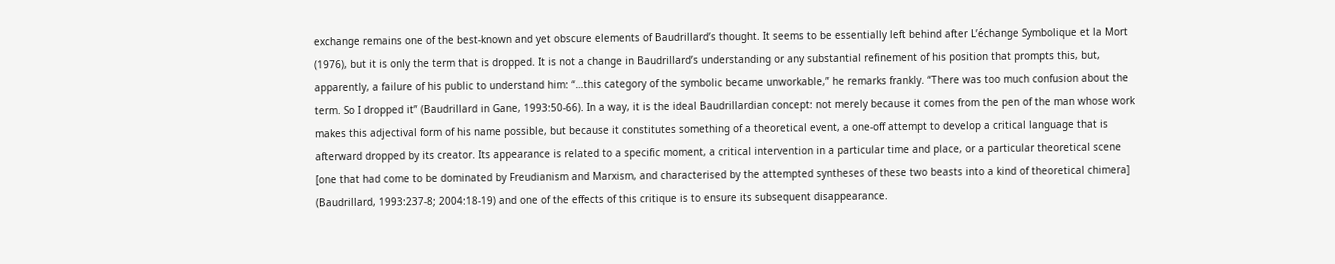exchange remains one of the best-known and yet obscure elements of Baudrillard’s thought. It seems to be essentially left behind after L’échange Symbolique et la Mort (1976), but it is only the term that is dropped. It is not a change in Baudrillard’s understanding or any substantial refinement of his position that prompts this, but, apparently, a failure of his public to understand him: “…this category of the symbolic became unworkable,” he remarks frankly. “There was too much confusion about the term. So I dropped it” (Baudrillard in Gane, 1993:50-66). In a way, it is the ideal Baudrillardian concept: not merely because it comes from the pen of the man whose work makes this adjectival form of his name possible, but because it constitutes something of a theoretical event, a one-off attempt to develop a critical language that is afterward dropped by its creator. Its appearance is related to a specific moment, a critical intervention in a particular time and place, or a particular theoretical scene [one that had come to be dominated by Freudianism and Marxism, and characterised by the attempted syntheses of these two beasts into a kind of theoretical chimera] (Baudrillard, 1993:237-8; 2004:18-19) and one of the effects of this critique is to ensure its subsequent disappearance.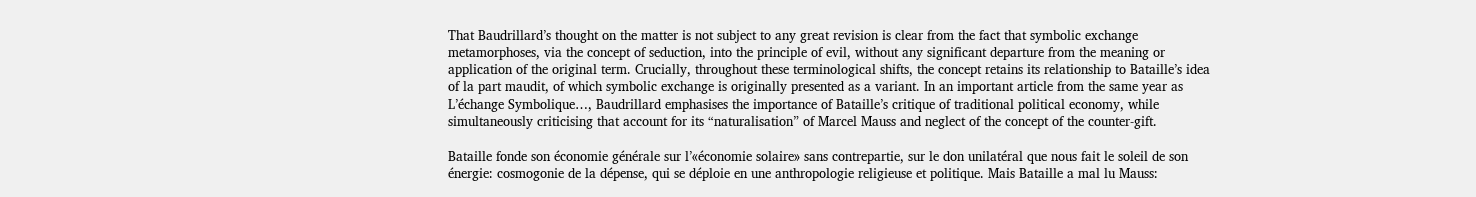That Baudrillard’s thought on the matter is not subject to any great revision is clear from the fact that symbolic exchange metamorphoses, via the concept of seduction, into the principle of evil, without any significant departure from the meaning or application of the original term. Crucially, throughout these terminological shifts, the concept retains its relationship to Bataille’s idea of la part maudit, of which symbolic exchange is originally presented as a variant. In an important article from the same year as L’échange Symbolique…, Baudrillard emphasises the importance of Bataille’s critique of traditional political economy, while simultaneously criticising that account for its “naturalisation” of Marcel Mauss and neglect of the concept of the counter-gift.

Bataille fonde son économie générale sur l’«économie solaire» sans contrepartie, sur le don unilatéral que nous fait le soleil de son énergie: cosmogonie de la dépense, qui se déploie en une anthropologie religieuse et politique. Mais Bataille a mal lu Mauss: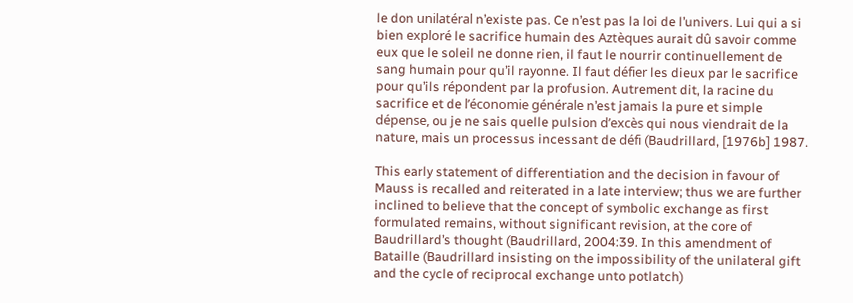le don unilatéral n’existe pas. Ce n’est pas la loi de l’univers. Lui qui a si bien exploré le sacrifice humain des Aztèques aurait dû savoir comme eux que le soleil ne donne rien, il faut le nourrir continuellement de sang humain pour qu’il rayonne. Il faut défier les dieux par le sacrifice pour qu’ils répondent par la profusion. Autrement dit, la racine du sacrifice et de l’économie générale n’est jamais la pure et simple dépense, ou je ne sais quelle pulsion d’excès qui nous viendrait de la nature, mais un processus incessant de défi (Baudrillard, [1976b] 1987.

This early statement of differentiation and the decision in favour of Mauss is recalled and reiterated in a late interview; thus we are further inclined to believe that the concept of symbolic exchange as first formulated remains, without significant revision, at the core of Baudrillard’s thought (Baudrillard, 2004:39. In this amendment of Bataille (Baudrillard insisting on the impossibility of the unilateral gift and the cycle of reciprocal exchange unto potlatch)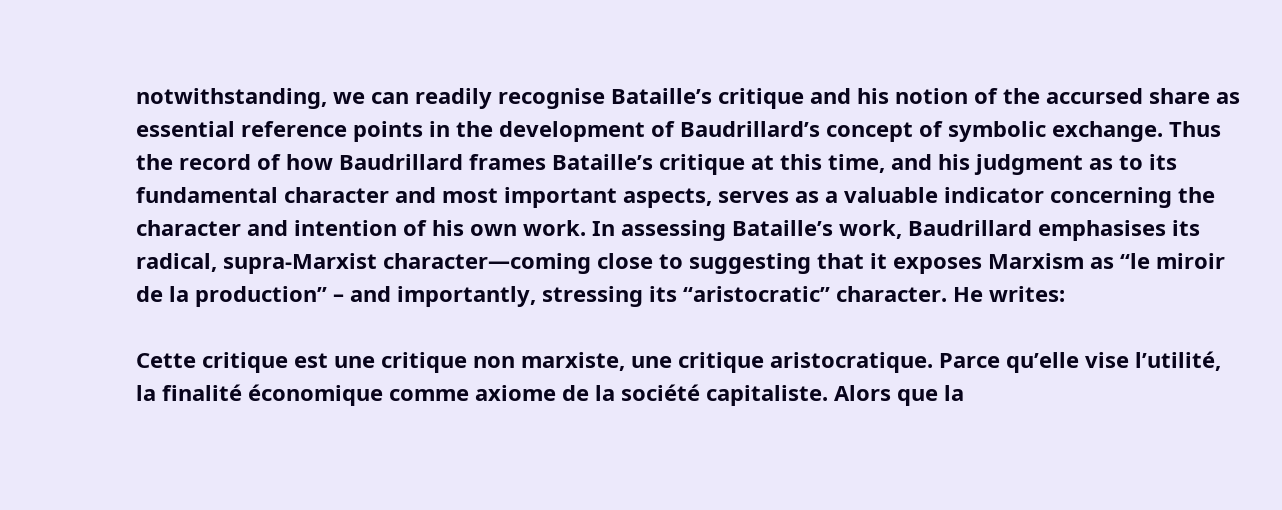notwithstanding, we can readily recognise Bataille’s critique and his notion of the accursed share as essential reference points in the development of Baudrillard’s concept of symbolic exchange. Thus the record of how Baudrillard frames Bataille’s critique at this time, and his judgment as to its fundamental character and most important aspects, serves as a valuable indicator concerning the character and intention of his own work. In assessing Bataille’s work, Baudrillard emphasises its radical, supra-Marxist character—coming close to suggesting that it exposes Marxism as “le miroir de la production” – and importantly, stressing its “aristocratic” character. He writes:

Cette critique est une critique non marxiste, une critique aristocratique. Parce qu’elle vise l’utilité, la finalité économique comme axiome de la société capitaliste. Alors que la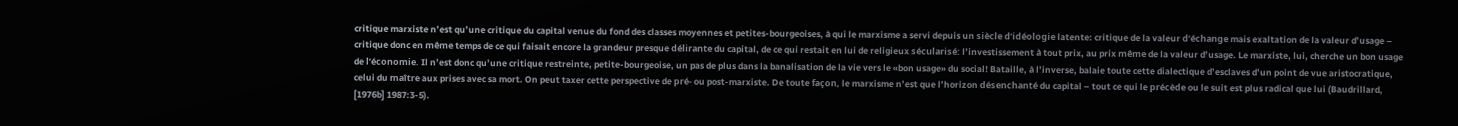critique marxiste n’est qu’une critique du capital venue du fond des classes moyennes et petites-bourgeoises, à qui le marxisme a servi depuis un siècle d’idéologie latente: critique de la valeur d’échange mais exaltation de la valeur d’usage – critique donc en même temps de ce qui faisait encore la grandeur presque délirante du capital, de ce qui restait en lui de religieux sécularisé: l’investissement à tout prix, au prix même de la valeur d’usage. Le marxiste, lui, cherche un bon usage de l’économie. Il n’est donc qu’une critique restreinte, petite-bourgeoise, un pas de plus dans la banalisation de la vie vers le «bon usage» du social! Bataille, à l’inverse, balaie toute cette dialectique d’esclaves d’un point de vue aristocratique, celui du maître aux prises avec sa mort. On peut taxer cette perspective de pré- ou post-marxiste. De toute façon, le marxisme n’est que l’horizon désenchanté du capital – tout ce qui le précède ou le suit est plus radical que lui (Baudrillard, [1976b] 1987:3-5).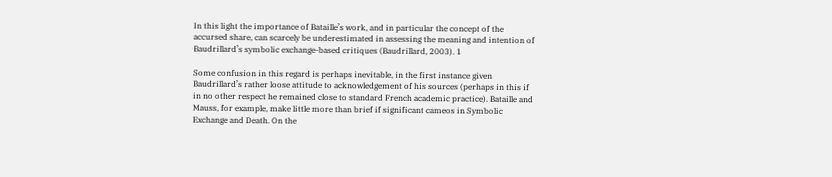In this light the importance of Bataille’s work, and in particular the concept of the accursed share, can scarcely be underestimated in assessing the meaning and intention of Baudrillard’s symbolic exchange-based critiques (Baudrillard, 2003). 1

Some confusion in this regard is perhaps inevitable, in the first instance given Baudrillard’s rather loose attitude to acknowledgement of his sources (perhaps in this if in no other respect he remained close to standard French academic practice). Bataille and Mauss, for example, make little more than brief if significant cameos in Symbolic Exchange and Death. On the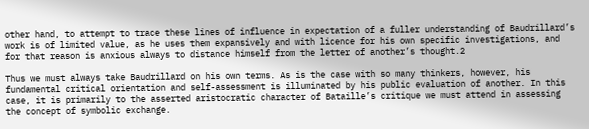other hand, to attempt to trace these lines of influence in expectation of a fuller understanding of Baudrillard’s work is of limited value, as he uses them expansively and with licence for his own specific investigations, and for that reason is anxious always to distance himself from the letter of another’s thought.2

Thus we must always take Baudrillard on his own terms. As is the case with so many thinkers, however, his fundamental critical orientation and self-assessment is illuminated by his public evaluation of another. In this case, it is primarily to the asserted aristocratic character of Bataille’s critique we must attend in assessing the concept of symbolic exchange.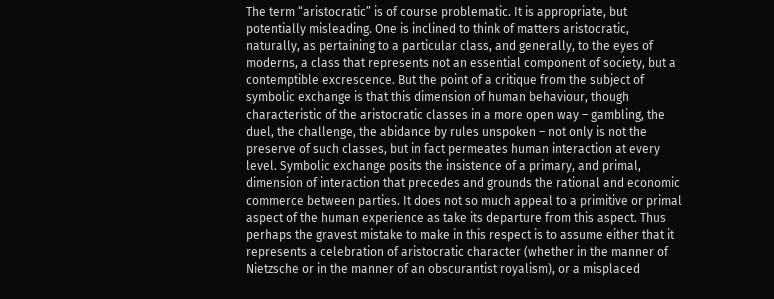The term “aristocratic” is of course problematic. It is appropriate, but potentially misleading. One is inclined to think of matters aristocratic, naturally, as pertaining to a particular class, and generally, to the eyes of moderns, a class that represents not an essential component of society, but a contemptible excrescence. But the point of a critique from the subject of symbolic exchange is that this dimension of human behaviour, though characteristic of the aristocratic classes in a more open way – gambling, the duel, the challenge, the abidance by rules unspoken – not only is not the preserve of such classes, but in fact permeates human interaction at every level. Symbolic exchange posits the insistence of a primary, and primal, dimension of interaction that precedes and grounds the rational and economic commerce between parties. It does not so much appeal to a primitive or primal aspect of the human experience as take its departure from this aspect. Thus perhaps the gravest mistake to make in this respect is to assume either that it represents a celebration of aristocratic character (whether in the manner of Nietzsche or in the manner of an obscurantist royalism), or a misplaced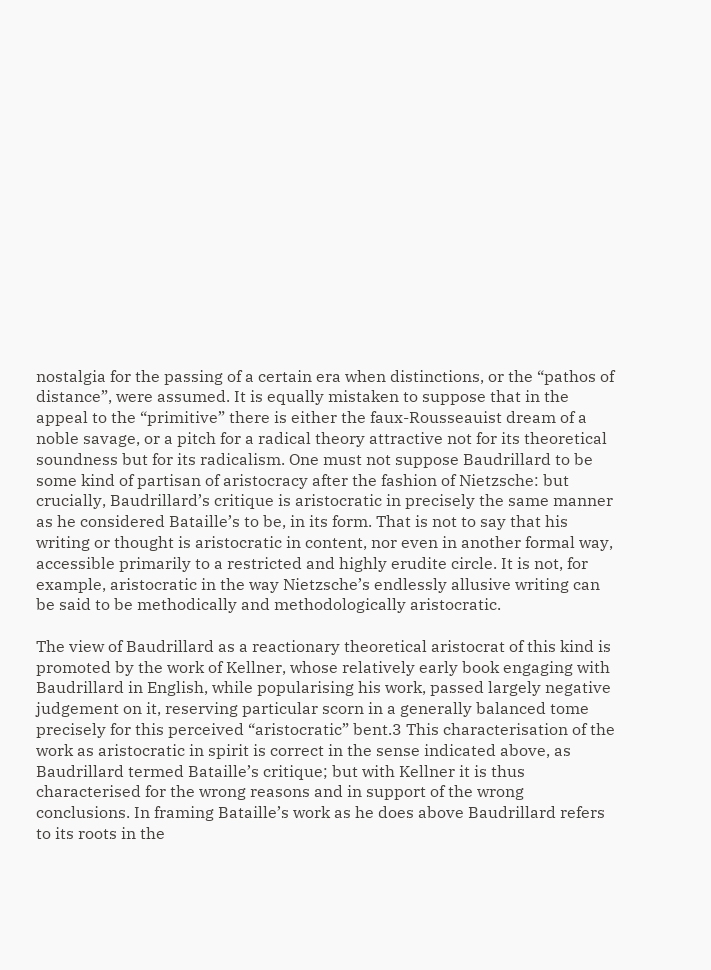nostalgia for the passing of a certain era when distinctions, or the “pathos of distance”, were assumed. It is equally mistaken to suppose that in the appeal to the “primitive” there is either the faux-Rousseauist dream of a noble savage, or a pitch for a radical theory attractive not for its theoretical soundness but for its radicalism. One must not suppose Baudrillard to be some kind of partisan of aristocracy after the fashion of Nietzsche: but crucially, Baudrillard’s critique is aristocratic in precisely the same manner as he considered Bataille’s to be, in its form. That is not to say that his writing or thought is aristocratic in content, nor even in another formal way, accessible primarily to a restricted and highly erudite circle. It is not, for example, aristocratic in the way Nietzsche’s endlessly allusive writing can be said to be methodically and methodologically aristocratic.

The view of Baudrillard as a reactionary theoretical aristocrat of this kind is promoted by the work of Kellner, whose relatively early book engaging with Baudrillard in English, while popularising his work, passed largely negative judgement on it, reserving particular scorn in a generally balanced tome precisely for this perceived “aristocratic” bent.3 This characterisation of the work as aristocratic in spirit is correct in the sense indicated above, as Baudrillard termed Bataille’s critique; but with Kellner it is thus characterised for the wrong reasons and in support of the wrong conclusions. In framing Bataille’s work as he does above Baudrillard refers to its roots in the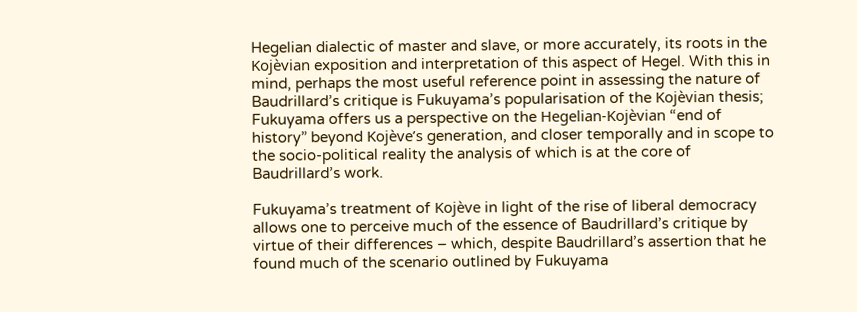Hegelian dialectic of master and slave, or more accurately, its roots in the Kojèvian exposition and interpretation of this aspect of Hegel. With this in mind, perhaps the most useful reference point in assessing the nature of Baudrillard’s critique is Fukuyama’s popularisation of the Kojèvian thesis; Fukuyama offers us a perspective on the Hegelian-Kojèvian “end of history” beyond Kojève’s generation, and closer temporally and in scope to the socio-political reality the analysis of which is at the core of Baudrillard’s work.

Fukuyama’s treatment of Kojève in light of the rise of liberal democracy allows one to perceive much of the essence of Baudrillard’s critique by virtue of their differences – which, despite Baudrillard’s assertion that he found much of the scenario outlined by Fukuyama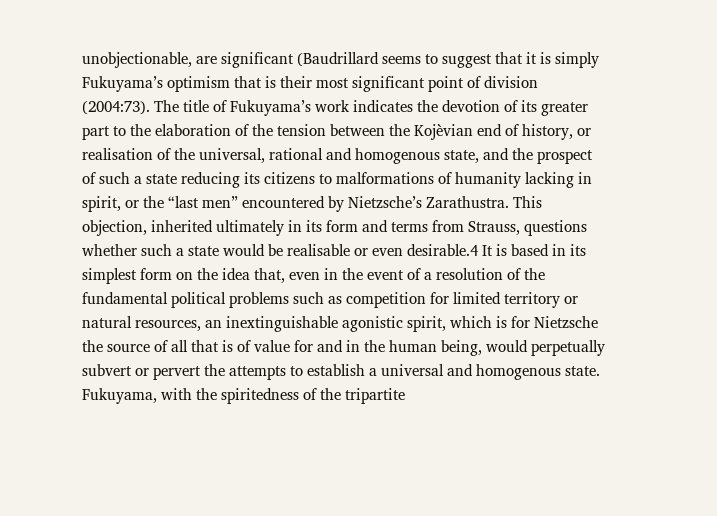unobjectionable, are significant (Baudrillard seems to suggest that it is simply Fukuyama’s optimism that is their most significant point of division (2004:73). The title of Fukuyama’s work indicates the devotion of its greater part to the elaboration of the tension between the Kojèvian end of history, or realisation of the universal, rational and homogenous state, and the prospect of such a state reducing its citizens to malformations of humanity lacking in spirit, or the “last men” encountered by Nietzsche’s Zarathustra. This objection, inherited ultimately in its form and terms from Strauss, questions whether such a state would be realisable or even desirable.4 It is based in its simplest form on the idea that, even in the event of a resolution of the fundamental political problems such as competition for limited territory or natural resources, an inextinguishable agonistic spirit, which is for Nietzsche the source of all that is of value for and in the human being, would perpetually subvert or pervert the attempts to establish a universal and homogenous state. Fukuyama, with the spiritedness of the tripartite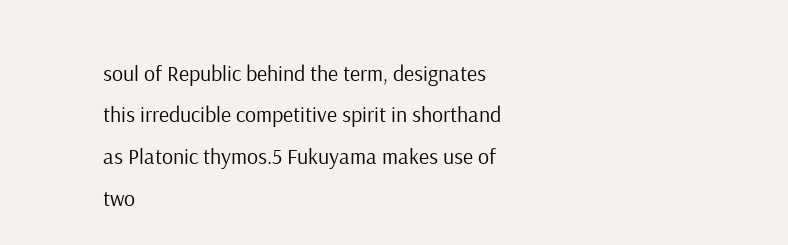soul of Republic behind the term, designates this irreducible competitive spirit in shorthand as Platonic thymos.5 Fukuyama makes use of two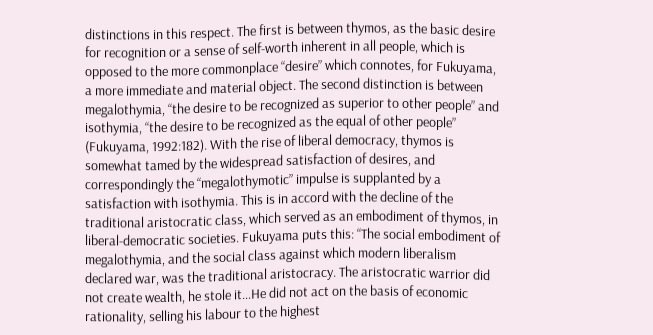distinctions in this respect. The first is between thymos, as the basic desire for recognition or a sense of self-worth inherent in all people, which is opposed to the more commonplace “desire” which connotes, for Fukuyama, a more immediate and material object. The second distinction is between megalothymia, “the desire to be recognized as superior to other people” and isothymia, “the desire to be recognized as the equal of other people” (Fukuyama, 1992:182). With the rise of liberal democracy, thymos is somewhat tamed by the widespread satisfaction of desires, and correspondingly the “megalothymotic” impulse is supplanted by a satisfaction with isothymia. This is in accord with the decline of the traditional aristocratic class, which served as an embodiment of thymos, in liberal-democratic societies. Fukuyama puts this: “The social embodiment of megalothymia, and the social class against which modern liberalism declared war, was the traditional aristocracy. The aristocratic warrior did not create wealth, he stole it…He did not act on the basis of economic rationality, selling his labour to the highest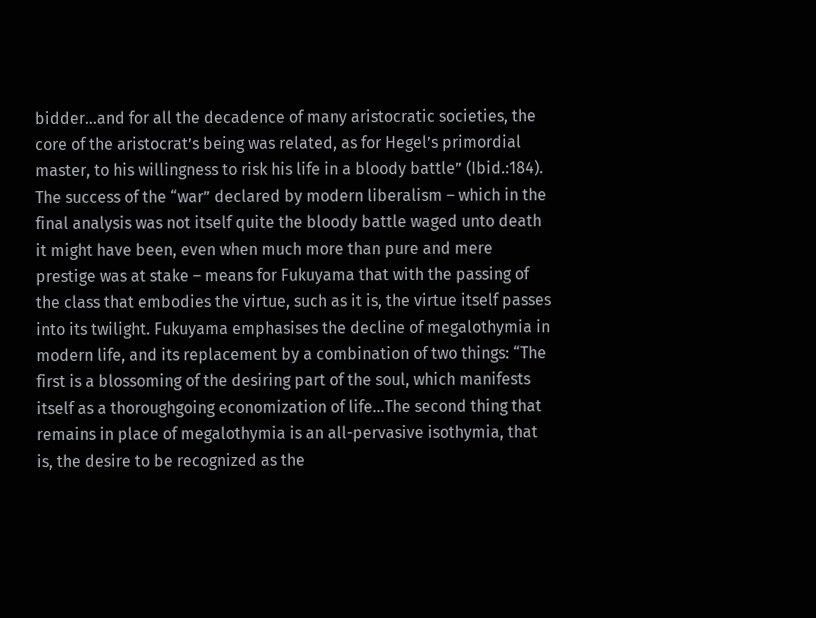bidder…and for all the decadence of many aristocratic societies, the core of the aristocrat’s being was related, as for Hegel’s primordial master, to his willingness to risk his life in a bloody battle” (Ibid.:184). The success of the “war” declared by modern liberalism – which in the final analysis was not itself quite the bloody battle waged unto death it might have been, even when much more than pure and mere prestige was at stake – means for Fukuyama that with the passing of the class that embodies the virtue, such as it is, the virtue itself passes into its twilight. Fukuyama emphasises the decline of megalothymia in modern life, and its replacement by a combination of two things: “The first is a blossoming of the desiring part of the soul, which manifests itself as a thoroughgoing economization of life…The second thing that remains in place of megalothymia is an all-pervasive isothymia, that is, the desire to be recognized as the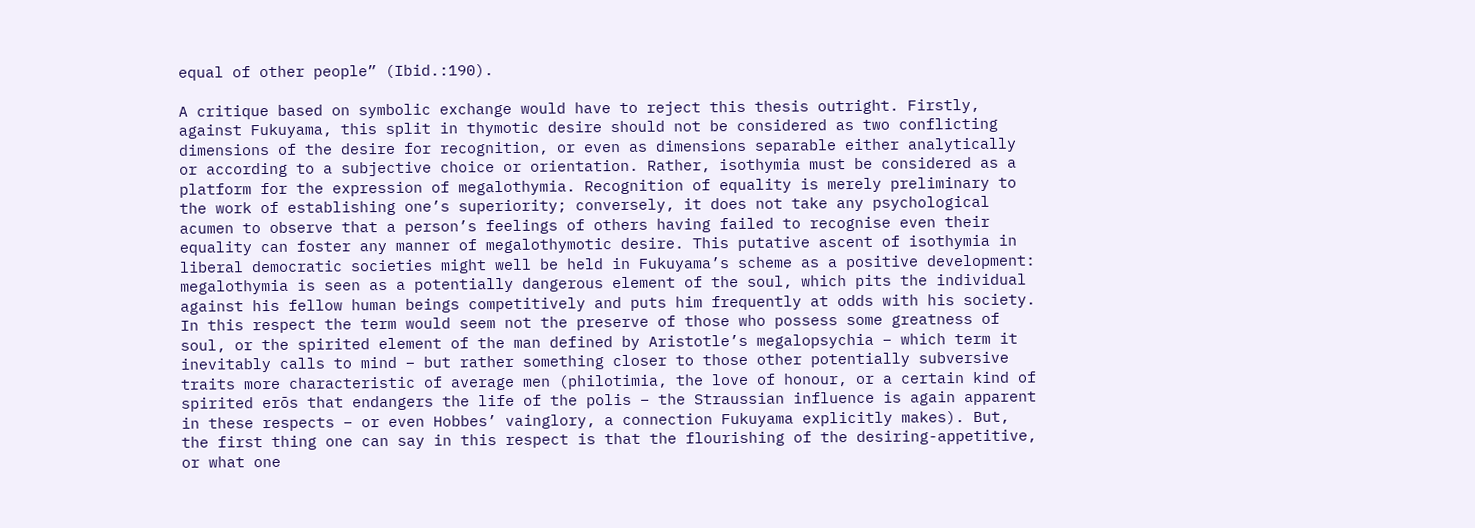equal of other people” (Ibid.:190).

A critique based on symbolic exchange would have to reject this thesis outright. Firstly, against Fukuyama, this split in thymotic desire should not be considered as two conflicting dimensions of the desire for recognition, or even as dimensions separable either analytically or according to a subjective choice or orientation. Rather, isothymia must be considered as a platform for the expression of megalothymia. Recognition of equality is merely preliminary to the work of establishing one’s superiority; conversely, it does not take any psychological acumen to observe that a person’s feelings of others having failed to recognise even their equality can foster any manner of megalothymotic desire. This putative ascent of isothymia in liberal democratic societies might well be held in Fukuyama’s scheme as a positive development: megalothymia is seen as a potentially dangerous element of the soul, which pits the individual against his fellow human beings competitively and puts him frequently at odds with his society. In this respect the term would seem not the preserve of those who possess some greatness of soul, or the spirited element of the man defined by Aristotle’s megalopsychia – which term it inevitably calls to mind – but rather something closer to those other potentially subversive traits more characteristic of average men (philotimia, the love of honour, or a certain kind of spirited erōs that endangers the life of the polis – the Straussian influence is again apparent in these respects – or even Hobbes’ vainglory, a connection Fukuyama explicitly makes). But, the first thing one can say in this respect is that the flourishing of the desiring-appetitive, or what one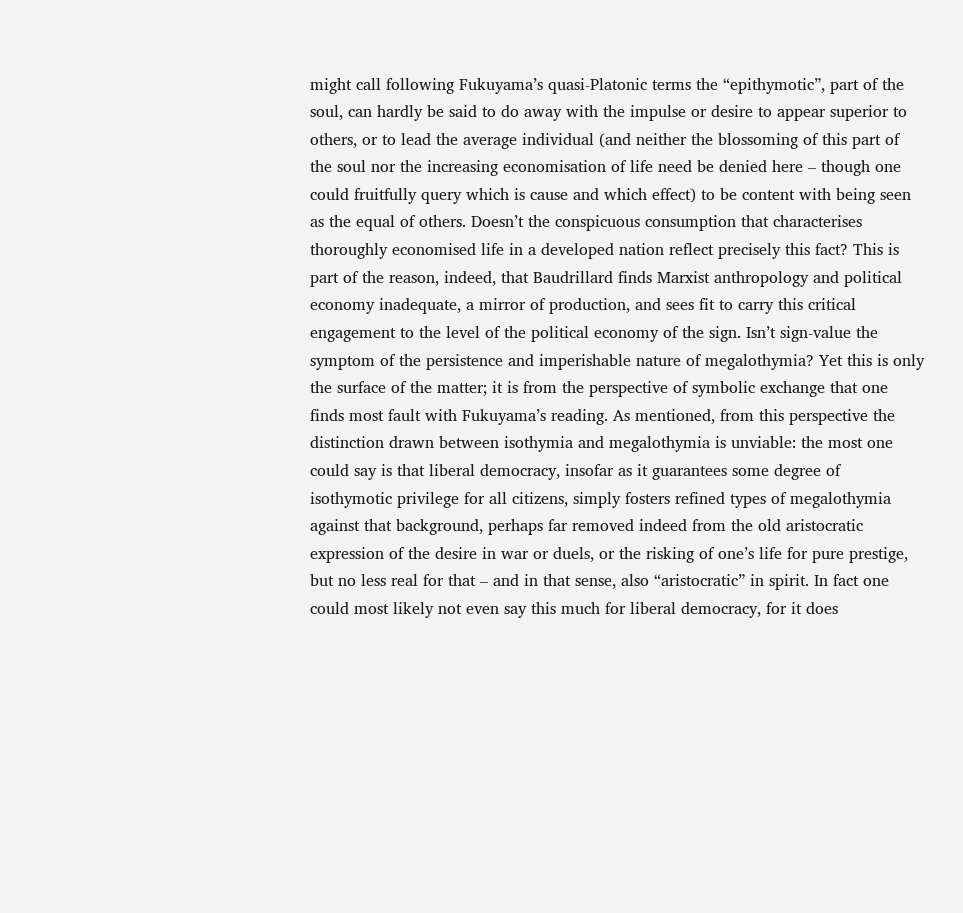might call following Fukuyama’s quasi-Platonic terms the “epithymotic”, part of the soul, can hardly be said to do away with the impulse or desire to appear superior to others, or to lead the average individual (and neither the blossoming of this part of the soul nor the increasing economisation of life need be denied here – though one could fruitfully query which is cause and which effect) to be content with being seen as the equal of others. Doesn’t the conspicuous consumption that characterises thoroughly economised life in a developed nation reflect precisely this fact? This is part of the reason, indeed, that Baudrillard finds Marxist anthropology and political economy inadequate, a mirror of production, and sees fit to carry this critical engagement to the level of the political economy of the sign. Isn’t sign-value the symptom of the persistence and imperishable nature of megalothymia? Yet this is only the surface of the matter; it is from the perspective of symbolic exchange that one finds most fault with Fukuyama’s reading. As mentioned, from this perspective the distinction drawn between isothymia and megalothymia is unviable: the most one could say is that liberal democracy, insofar as it guarantees some degree of isothymotic privilege for all citizens, simply fosters refined types of megalothymia against that background, perhaps far removed indeed from the old aristocratic expression of the desire in war or duels, or the risking of one’s life for pure prestige, but no less real for that – and in that sense, also “aristocratic” in spirit. In fact one could most likely not even say this much for liberal democracy, for it does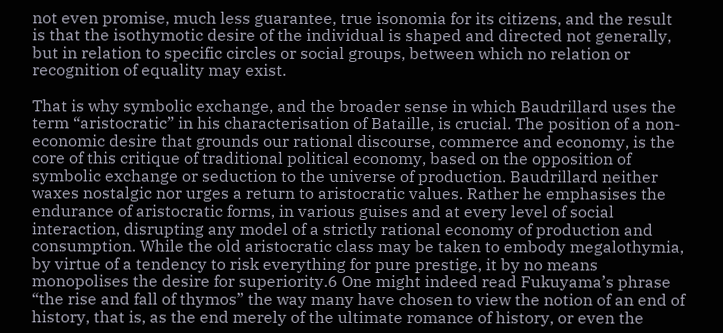not even promise, much less guarantee, true isonomia for its citizens, and the result is that the isothymotic desire of the individual is shaped and directed not generally, but in relation to specific circles or social groups, between which no relation or recognition of equality may exist.

That is why symbolic exchange, and the broader sense in which Baudrillard uses the term “aristocratic” in his characterisation of Bataille, is crucial. The position of a non-economic desire that grounds our rational discourse, commerce and economy, is the core of this critique of traditional political economy, based on the opposition of symbolic exchange or seduction to the universe of production. Baudrillard neither waxes nostalgic nor urges a return to aristocratic values. Rather he emphasises the endurance of aristocratic forms, in various guises and at every level of social interaction, disrupting any model of a strictly rational economy of production and consumption. While the old aristocratic class may be taken to embody megalothymia, by virtue of a tendency to risk everything for pure prestige, it by no means monopolises the desire for superiority.6 One might indeed read Fukuyama’s phrase “the rise and fall of thymos” the way many have chosen to view the notion of an end of history, that is, as the end merely of the ultimate romance of history, or even the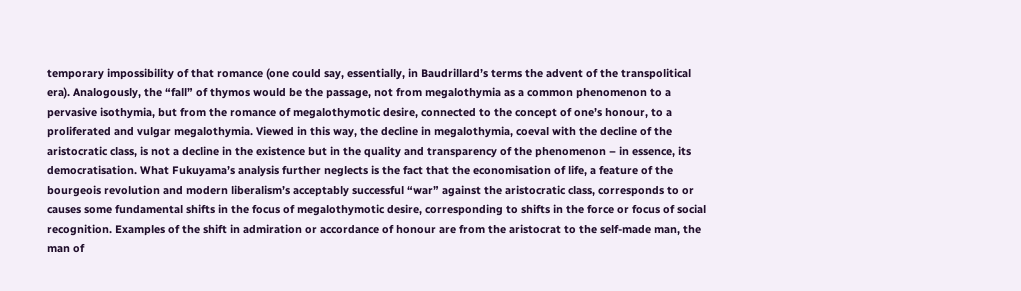temporary impossibility of that romance (one could say, essentially, in Baudrillard’s terms the advent of the transpolitical era). Analogously, the “fall” of thymos would be the passage, not from megalothymia as a common phenomenon to a pervasive isothymia, but from the romance of megalothymotic desire, connected to the concept of one’s honour, to a proliferated and vulgar megalothymia. Viewed in this way, the decline in megalothymia, coeval with the decline of the aristocratic class, is not a decline in the existence but in the quality and transparency of the phenomenon – in essence, its democratisation. What Fukuyama’s analysis further neglects is the fact that the economisation of life, a feature of the bourgeois revolution and modern liberalism’s acceptably successful “war” against the aristocratic class, corresponds to or causes some fundamental shifts in the focus of megalothymotic desire, corresponding to shifts in the force or focus of social recognition. Examples of the shift in admiration or accordance of honour are from the aristocrat to the self-made man, the man of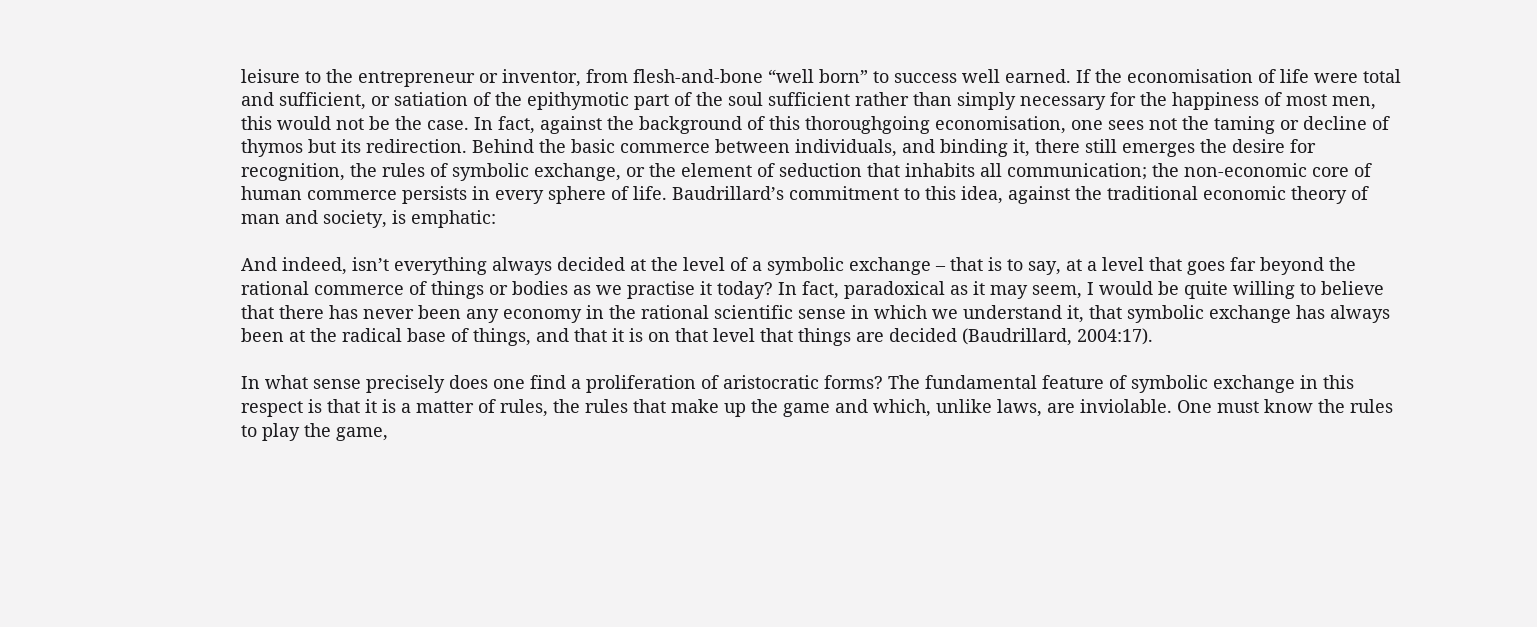leisure to the entrepreneur or inventor, from flesh-and-bone “well born” to success well earned. If the economisation of life were total and sufficient, or satiation of the epithymotic part of the soul sufficient rather than simply necessary for the happiness of most men, this would not be the case. In fact, against the background of this thoroughgoing economisation, one sees not the taming or decline of thymos but its redirection. Behind the basic commerce between individuals, and binding it, there still emerges the desire for recognition, the rules of symbolic exchange, or the element of seduction that inhabits all communication; the non-economic core of human commerce persists in every sphere of life. Baudrillard’s commitment to this idea, against the traditional economic theory of man and society, is emphatic:

And indeed, isn’t everything always decided at the level of a symbolic exchange – that is to say, at a level that goes far beyond the rational commerce of things or bodies as we practise it today? In fact, paradoxical as it may seem, I would be quite willing to believe that there has never been any economy in the rational scientific sense in which we understand it, that symbolic exchange has always been at the radical base of things, and that it is on that level that things are decided (Baudrillard, 2004:17).

In what sense precisely does one find a proliferation of aristocratic forms? The fundamental feature of symbolic exchange in this respect is that it is a matter of rules, the rules that make up the game and which, unlike laws, are inviolable. One must know the rules to play the game,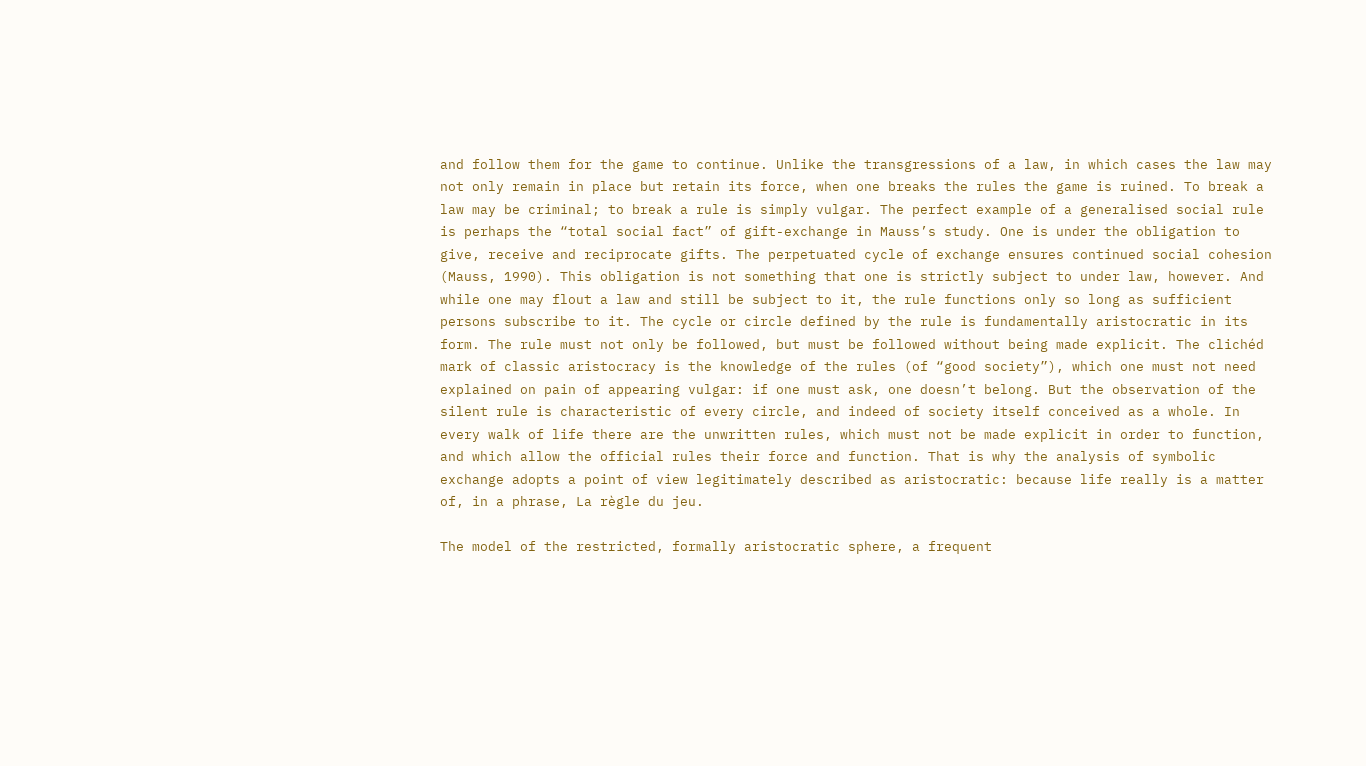and follow them for the game to continue. Unlike the transgressions of a law, in which cases the law may not only remain in place but retain its force, when one breaks the rules the game is ruined. To break a law may be criminal; to break a rule is simply vulgar. The perfect example of a generalised social rule is perhaps the “total social fact” of gift-exchange in Mauss’s study. One is under the obligation to give, receive and reciprocate gifts. The perpetuated cycle of exchange ensures continued social cohesion (Mauss, 1990). This obligation is not something that one is strictly subject to under law, however. And while one may flout a law and still be subject to it, the rule functions only so long as sufficient persons subscribe to it. The cycle or circle defined by the rule is fundamentally aristocratic in its form. The rule must not only be followed, but must be followed without being made explicit. The clichéd mark of classic aristocracy is the knowledge of the rules (of “good society”), which one must not need explained on pain of appearing vulgar: if one must ask, one doesn’t belong. But the observation of the silent rule is characteristic of every circle, and indeed of society itself conceived as a whole. In every walk of life there are the unwritten rules, which must not be made explicit in order to function, and which allow the official rules their force and function. That is why the analysis of symbolic exchange adopts a point of view legitimately described as aristocratic: because life really is a matter of, in a phrase, La règle du jeu.

The model of the restricted, formally aristocratic sphere, a frequent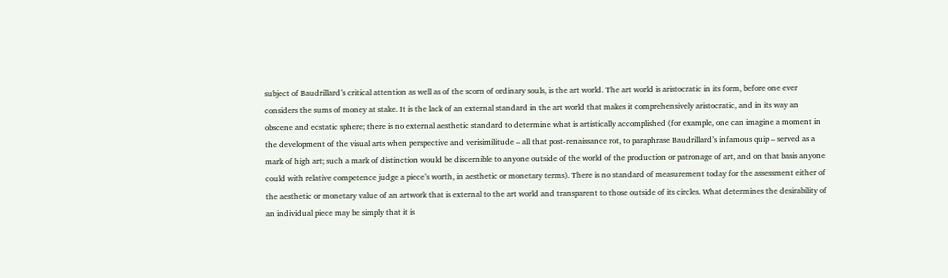subject of Baudrillard’s critical attention as well as of the scorn of ordinary souls, is the art world. The art world is aristocratic in its form, before one ever considers the sums of money at stake. It is the lack of an external standard in the art world that makes it comprehensively aristocratic, and in its way an obscene and ecstatic sphere; there is no external aesthetic standard to determine what is artistically accomplished (for example, one can imagine a moment in the development of the visual arts when perspective and verisimilitude – all that post-renaissance rot, to paraphrase Baudrillard’s infamous quip – served as a mark of high art; such a mark of distinction would be discernible to anyone outside of the world of the production or patronage of art, and on that basis anyone could with relative competence judge a piece’s worth, in aesthetic or monetary terms). There is no standard of measurement today for the assessment either of the aesthetic or monetary value of an artwork that is external to the art world and transparent to those outside of its circles. What determines the desirability of an individual piece may be simply that it is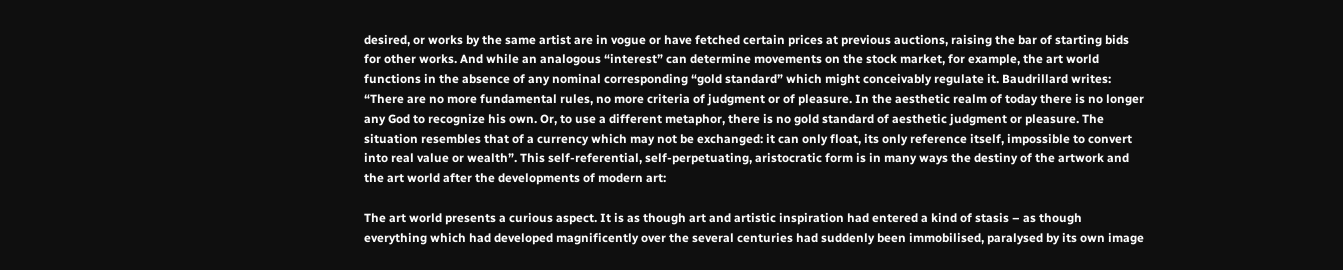desired, or works by the same artist are in vogue or have fetched certain prices at previous auctions, raising the bar of starting bids for other works. And while an analogous “interest” can determine movements on the stock market, for example, the art world functions in the absence of any nominal corresponding “gold standard” which might conceivably regulate it. Baudrillard writes: “There are no more fundamental rules, no more criteria of judgment or of pleasure. In the aesthetic realm of today there is no longer any God to recognize his own. Or, to use a different metaphor, there is no gold standard of aesthetic judgment or pleasure. The situation resembles that of a currency which may not be exchanged: it can only float, its only reference itself, impossible to convert into real value or wealth”. This self-referential, self-perpetuating, aristocratic form is in many ways the destiny of the artwork and the art world after the developments of modern art:

The art world presents a curious aspect. It is as though art and artistic inspiration had entered a kind of stasis – as though everything which had developed magnificently over the several centuries had suddenly been immobilised, paralysed by its own image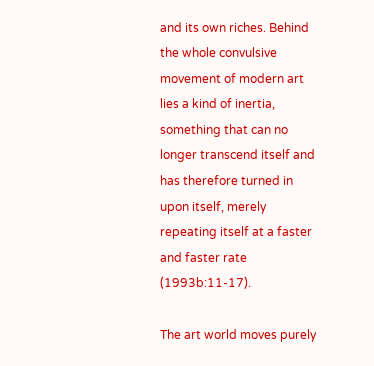and its own riches. Behind the whole convulsive movement of modern art lies a kind of inertia, something that can no longer transcend itself and has therefore turned in upon itself, merely repeating itself at a faster and faster rate (1993b:11-17).

The art world moves purely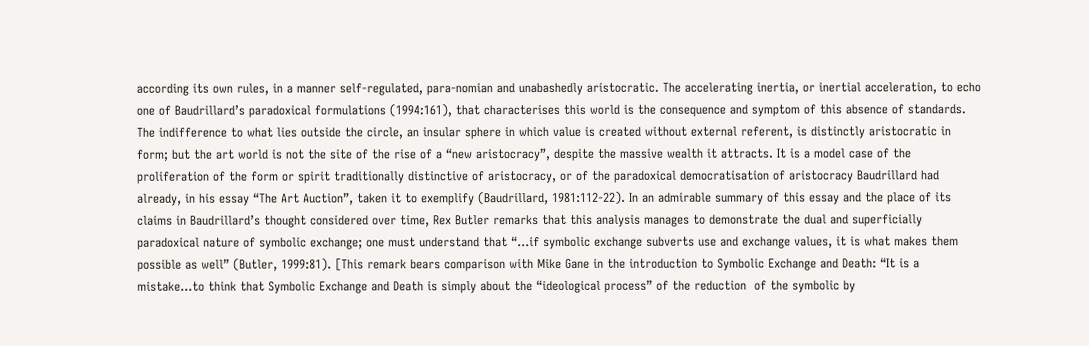according its own rules, in a manner self-regulated, para-nomian and unabashedly aristocratic. The accelerating inertia, or inertial acceleration, to echo one of Baudrillard’s paradoxical formulations (1994:161), that characterises this world is the consequence and symptom of this absence of standards. The indifference to what lies outside the circle, an insular sphere in which value is created without external referent, is distinctly aristocratic in form; but the art world is not the site of the rise of a “new aristocracy”, despite the massive wealth it attracts. It is a model case of the proliferation of the form or spirit traditionally distinctive of aristocracy, or of the paradoxical democratisation of aristocracy Baudrillard had already, in his essay “The Art Auction”, taken it to exemplify (Baudrillard, 1981:112-22). In an admirable summary of this essay and the place of its claims in Baudrillard’s thought considered over time, Rex Butler remarks that this analysis manages to demonstrate the dual and superficially paradoxical nature of symbolic exchange; one must understand that “…if symbolic exchange subverts use and exchange values, it is what makes them possible as well” (Butler, 1999:81). [This remark bears comparison with Mike Gane in the introduction to Symbolic Exchange and Death: “It is a mistake…to think that Symbolic Exchange and Death is simply about the “ideological process” of the reduction  of the symbolic by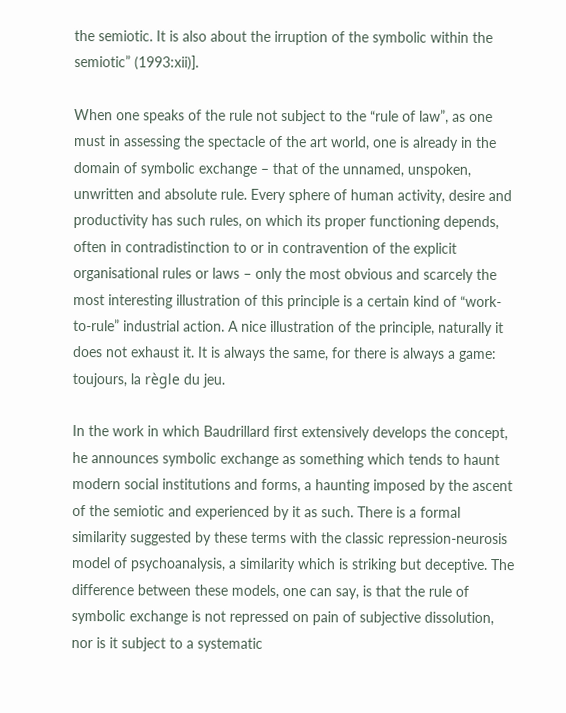the semiotic. It is also about the irruption of the symbolic within the semiotic” (1993:xii)].

When one speaks of the rule not subject to the “rule of law”, as one must in assessing the spectacle of the art world, one is already in the domain of symbolic exchange – that of the unnamed, unspoken, unwritten and absolute rule. Every sphere of human activity, desire and productivity has such rules, on which its proper functioning depends, often in contradistinction to or in contravention of the explicit organisational rules or laws – only the most obvious and scarcely the most interesting illustration of this principle is a certain kind of “work-to-rule” industrial action. A nice illustration of the principle, naturally it does not exhaust it. It is always the same, for there is always a game: toujours, la règle du jeu.

In the work in which Baudrillard first extensively develops the concept, he announces symbolic exchange as something which tends to haunt modern social institutions and forms, a haunting imposed by the ascent of the semiotic and experienced by it as such. There is a formal similarity suggested by these terms with the classic repression-neurosis model of psychoanalysis, a similarity which is striking but deceptive. The difference between these models, one can say, is that the rule of symbolic exchange is not repressed on pain of subjective dissolution, nor is it subject to a systematic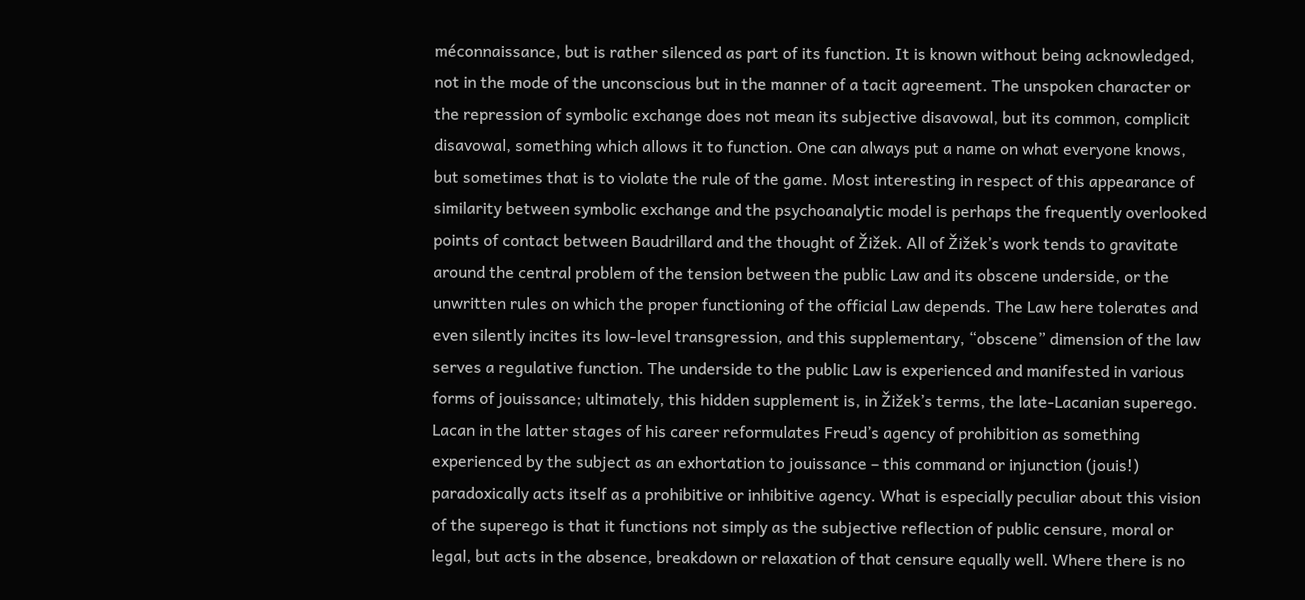méconnaissance, but is rather silenced as part of its function. It is known without being acknowledged, not in the mode of the unconscious but in the manner of a tacit agreement. The unspoken character or the repression of symbolic exchange does not mean its subjective disavowal, but its common, complicit disavowal, something which allows it to function. One can always put a name on what everyone knows, but sometimes that is to violate the rule of the game. Most interesting in respect of this appearance of similarity between symbolic exchange and the psychoanalytic model is perhaps the frequently overlooked points of contact between Baudrillard and the thought of Žižek. All of Žižek’s work tends to gravitate around the central problem of the tension between the public Law and its obscene underside, or the unwritten rules on which the proper functioning of the official Law depends. The Law here tolerates and even silently incites its low-level transgression, and this supplementary, “obscene” dimension of the law serves a regulative function. The underside to the public Law is experienced and manifested in various forms of jouissance; ultimately, this hidden supplement is, in Žižek’s terms, the late-Lacanian superego. Lacan in the latter stages of his career reformulates Freud’s agency of prohibition as something experienced by the subject as an exhortation to jouissance – this command or injunction (jouis!) paradoxically acts itself as a prohibitive or inhibitive agency. What is especially peculiar about this vision of the superego is that it functions not simply as the subjective reflection of public censure, moral or legal, but acts in the absence, breakdown or relaxation of that censure equally well. Where there is no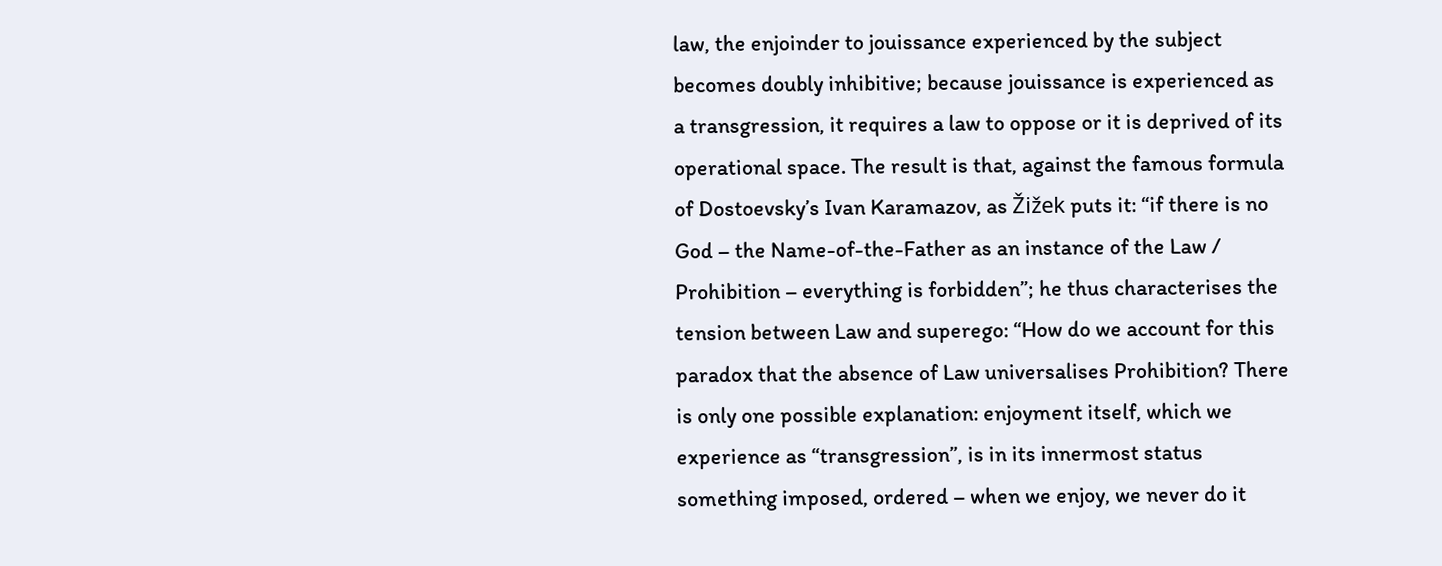law, the enjoinder to jouissance experienced by the subject becomes doubly inhibitive; because jouissance is experienced as a transgression, it requires a law to oppose or it is deprived of its operational space. The result is that, against the famous formula of Dostoevsky’s Ivan Karamazov, as Žižek puts it: “if there is no God – the Name-of-the-Father as an instance of the Law / Prohibition – everything is forbidden”; he thus characterises the tension between Law and superego: “How do we account for this paradox that the absence of Law universalises Prohibition? There is only one possible explanation: enjoyment itself, which we experience as “transgression”, is in its innermost status something imposed, ordered – when we enjoy, we never do it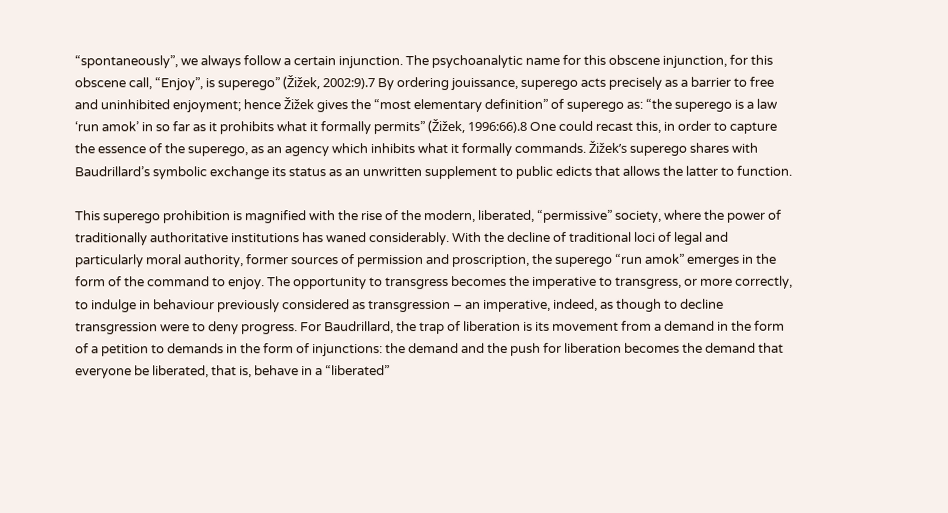“spontaneously”, we always follow a certain injunction. The psychoanalytic name for this obscene injunction, for this obscene call, “Enjoy”, is superego” (Žižek, 2002:9).7 By ordering jouissance, superego acts precisely as a barrier to free and uninhibited enjoyment; hence Žižek gives the “most elementary definition” of superego as: “the superego is a law ‘run amok’ in so far as it prohibits what it formally permits” (Žižek, 1996:66).8 One could recast this, in order to capture the essence of the superego, as an agency which inhibits what it formally commands. Žižek’s superego shares with Baudrillard’s symbolic exchange its status as an unwritten supplement to public edicts that allows the latter to function.

This superego prohibition is magnified with the rise of the modern, liberated, “permissive” society, where the power of traditionally authoritative institutions has waned considerably. With the decline of traditional loci of legal and particularly moral authority, former sources of permission and proscription, the superego “run amok” emerges in the form of the command to enjoy. The opportunity to transgress becomes the imperative to transgress, or more correctly, to indulge in behaviour previously considered as transgression – an imperative, indeed, as though to decline transgression were to deny progress. For Baudrillard, the trap of liberation is its movement from a demand in the form of a petition to demands in the form of injunctions: the demand and the push for liberation becomes the demand that everyone be liberated, that is, behave in a “liberated”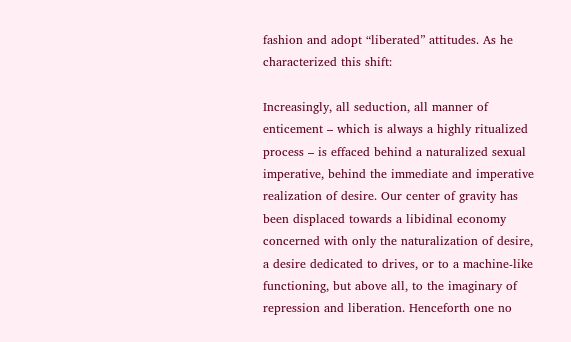fashion and adopt “liberated” attitudes. As he characterized this shift:

Increasingly, all seduction, all manner of enticement – which is always a highly ritualized process – is effaced behind a naturalized sexual imperative, behind the immediate and imperative realization of desire. Our center of gravity has been displaced towards a libidinal economy concerned with only the naturalization of desire, a desire dedicated to drives, or to a machine-like functioning, but above all, to the imaginary of repression and liberation. Henceforth one no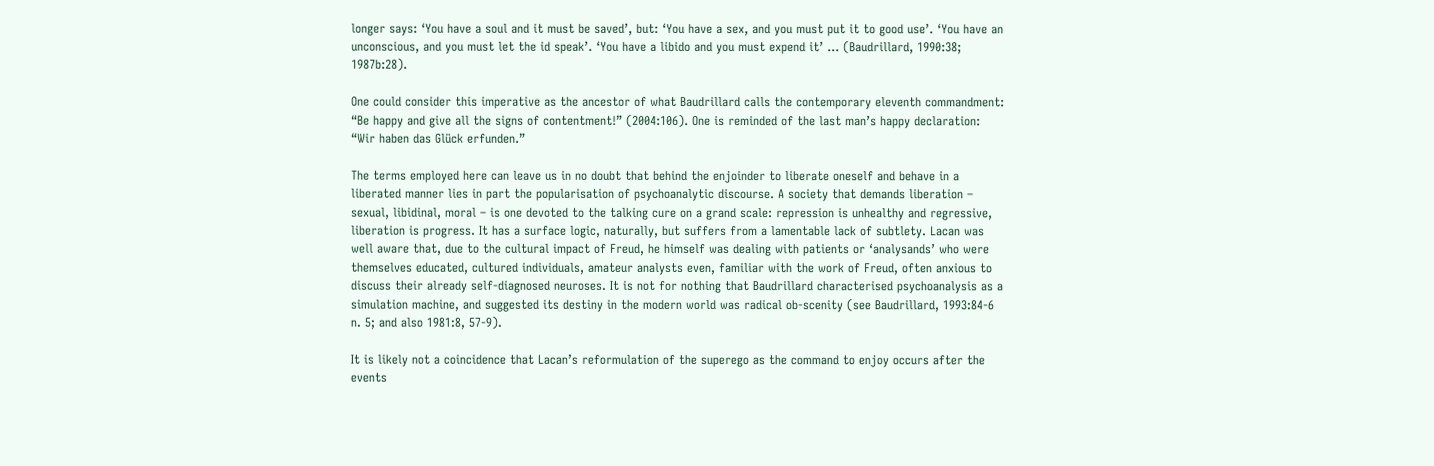longer says: ‘You have a soul and it must be saved’, but: ‘You have a sex, and you must put it to good use’. ‘You have an unconscious, and you must let the id speak’. ‘You have a libido and you must expend it’ … (Baudrillard, 1990:38; 1987b:28).

One could consider this imperative as the ancestor of what Baudrillard calls the contemporary eleventh commandment: “Be happy and give all the signs of contentment!” (2004:106). One is reminded of the last man’s happy declaration: “Wir haben das Glück erfunden.”

The terms employed here can leave us in no doubt that behind the enjoinder to liberate oneself and behave in a liberated manner lies in part the popularisation of psychoanalytic discourse. A society that demands liberation – sexual, libidinal, moral – is one devoted to the talking cure on a grand scale: repression is unhealthy and regressive, liberation is progress. It has a surface logic, naturally, but suffers from a lamentable lack of subtlety. Lacan was well aware that, due to the cultural impact of Freud, he himself was dealing with patients or ‘analysands’ who were themselves educated, cultured individuals, amateur analysts even, familiar with the work of Freud, often anxious to discuss their already self-diagnosed neuroses. It is not for nothing that Baudrillard characterised psychoanalysis as a simulation machine, and suggested its destiny in the modern world was radical ob-scenity (see Baudrillard, 1993:84-6 n. 5; and also 1981:8, 57-9).

It is likely not a coincidence that Lacan’s reformulation of the superego as the command to enjoy occurs after the events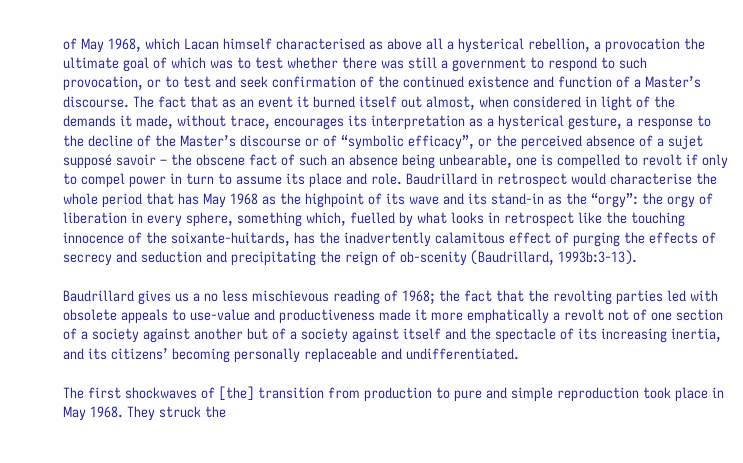of May 1968, which Lacan himself characterised as above all a hysterical rebellion, a provocation the ultimate goal of which was to test whether there was still a government to respond to such provocation, or to test and seek confirmation of the continued existence and function of a Master’s discourse. The fact that as an event it burned itself out almost, when considered in light of the demands it made, without trace, encourages its interpretation as a hysterical gesture, a response to the decline of the Master’s discourse or of “symbolic efficacy”, or the perceived absence of a sujet supposé savoir – the obscene fact of such an absence being unbearable, one is compelled to revolt if only to compel power in turn to assume its place and role. Baudrillard in retrospect would characterise the whole period that has May 1968 as the highpoint of its wave and its stand-in as the “orgy”: the orgy of liberation in every sphere, something which, fuelled by what looks in retrospect like the touching innocence of the soixante-huitards, has the inadvertently calamitous effect of purging the effects of secrecy and seduction and precipitating the reign of ob-scenity (Baudrillard, 1993b:3-13).

Baudrillard gives us a no less mischievous reading of 1968; the fact that the revolting parties led with obsolete appeals to use-value and productiveness made it more emphatically a revolt not of one section of a society against another but of a society against itself and the spectacle of its increasing inertia, and its citizens’ becoming personally replaceable and undifferentiated.

The first shockwaves of [the] transition from production to pure and simple reproduction took place in May 1968. They struck the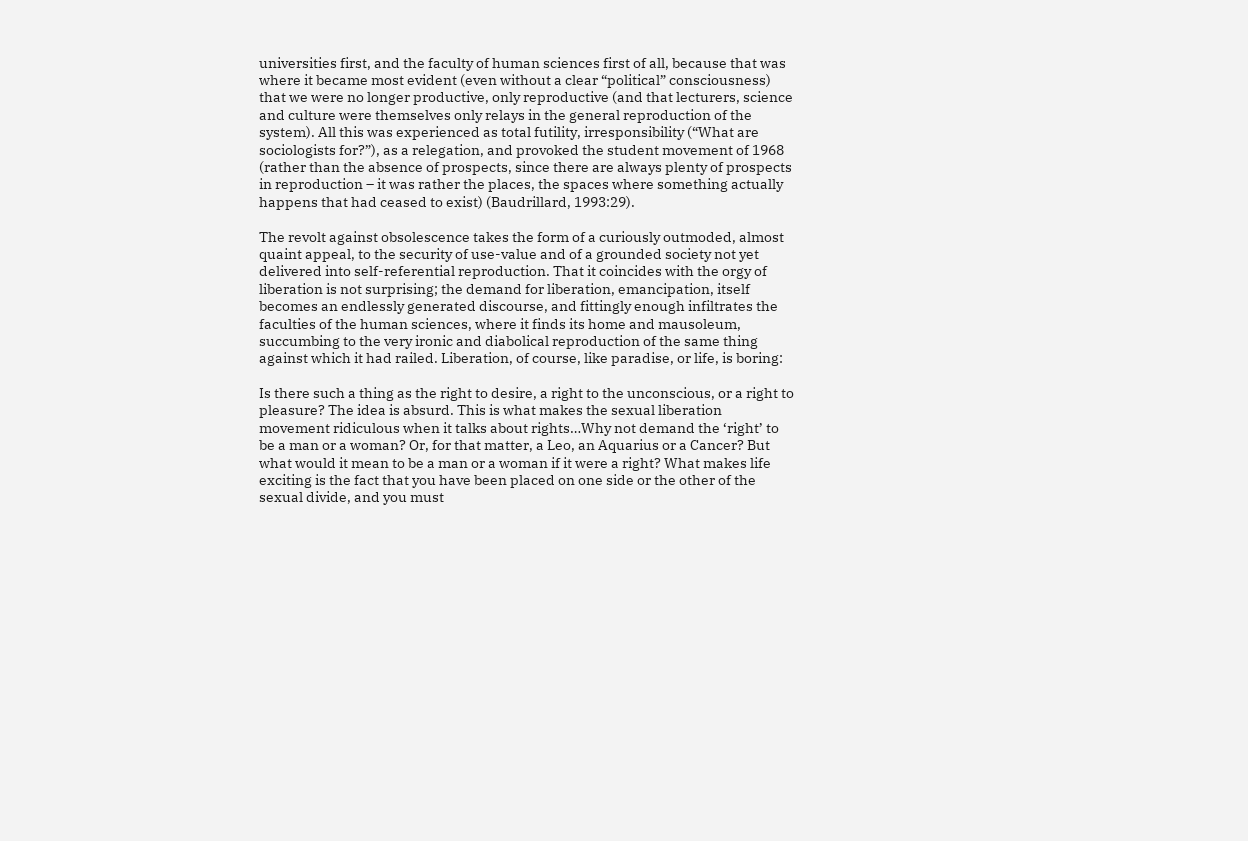universities first, and the faculty of human sciences first of all, because that was where it became most evident (even without a clear “political” consciousness) that we were no longer productive, only reproductive (and that lecturers, science and culture were themselves only relays in the general reproduction of the system). All this was experienced as total futility, irresponsibility (“What are sociologists for?”), as a relegation, and provoked the student movement of 1968 (rather than the absence of prospects, since there are always plenty of prospects in reproduction – it was rather the places, the spaces where something actually happens that had ceased to exist) (Baudrillard, 1993:29).

The revolt against obsolescence takes the form of a curiously outmoded, almost quaint appeal, to the security of use-value and of a grounded society not yet delivered into self-referential reproduction. That it coincides with the orgy of liberation is not surprising; the demand for liberation, emancipation, itself becomes an endlessly generated discourse, and fittingly enough infiltrates the faculties of the human sciences, where it finds its home and mausoleum, succumbing to the very ironic and diabolical reproduction of the same thing against which it had railed. Liberation, of course, like paradise, or life, is boring:

Is there such a thing as the right to desire, a right to the unconscious, or a right to pleasure? The idea is absurd. This is what makes the sexual liberation movement ridiculous when it talks about rights…Why not demand the ‘right’ to be a man or a woman? Or, for that matter, a Leo, an Aquarius or a Cancer? But what would it mean to be a man or a woman if it were a right? What makes life exciting is the fact that you have been placed on one side or the other of the sexual divide, and you must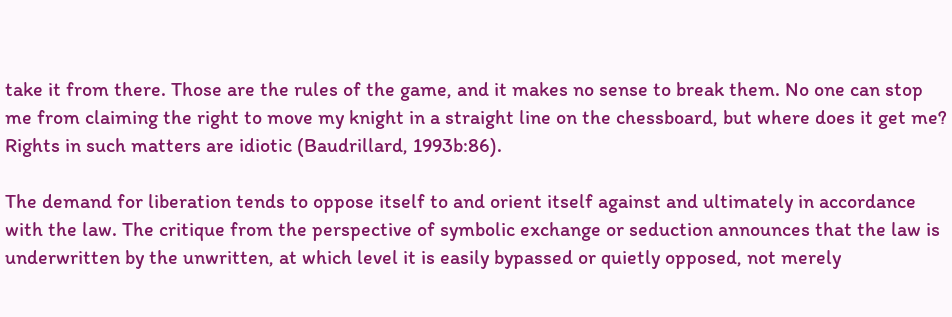take it from there. Those are the rules of the game, and it makes no sense to break them. No one can stop me from claiming the right to move my knight in a straight line on the chessboard, but where does it get me? Rights in such matters are idiotic (Baudrillard, 1993b:86).

The demand for liberation tends to oppose itself to and orient itself against and ultimately in accordance with the law. The critique from the perspective of symbolic exchange or seduction announces that the law is underwritten by the unwritten, at which level it is easily bypassed or quietly opposed, not merely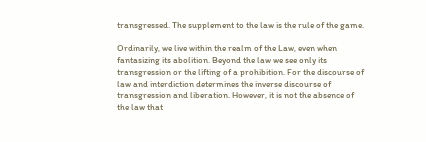transgressed. The supplement to the law is the rule of the game.

Ordinarily, we live within the realm of the Law, even when fantasizing its abolition. Beyond the law we see only its transgression or the lifting of a prohibition. For the discourse of law and interdiction determines the inverse discourse of transgression and liberation. However, it is not the absence of the law that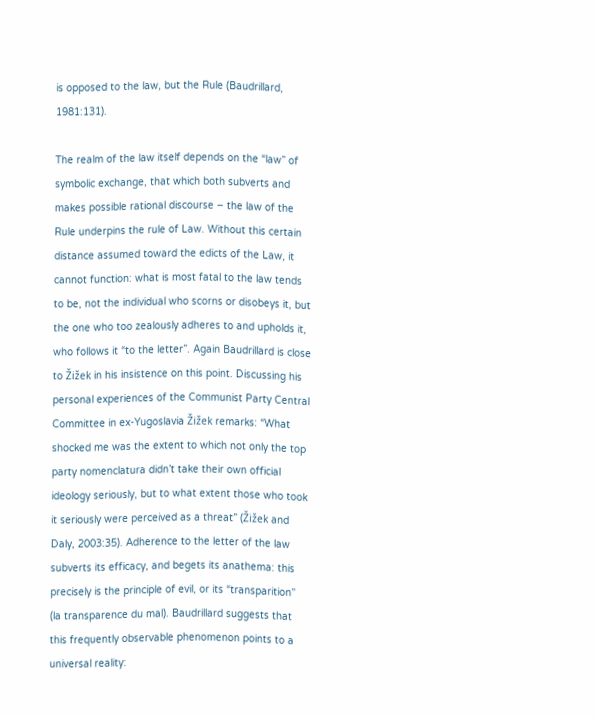is opposed to the law, but the Rule (Baudrillard, 1981:131).

The realm of the law itself depends on the “law” of symbolic exchange, that which both subverts and makes possible rational discourse – the law of the Rule underpins the rule of Law. Without this certain distance assumed toward the edicts of the Law, it cannot function: what is most fatal to the law tends to be, not the individual who scorns or disobeys it, but the one who too zealously adheres to and upholds it, who follows it “to the letter”. Again Baudrillard is close to Žižek in his insistence on this point. Discussing his personal experiences of the Communist Party Central Committee in ex-Yugoslavia Žižek remarks: “What shocked me was the extent to which not only the top party nomenclatura didn’t take their own official ideology seriously, but to what extent those who took it seriously were perceived as a threat” (Žižek and Daly, 2003:35). Adherence to the letter of the law subverts its efficacy, and begets its anathema: this precisely is the principle of evil, or its “transparition” (la transparence du mal). Baudrillard suggests that this frequently observable phenomenon points to a universal reality: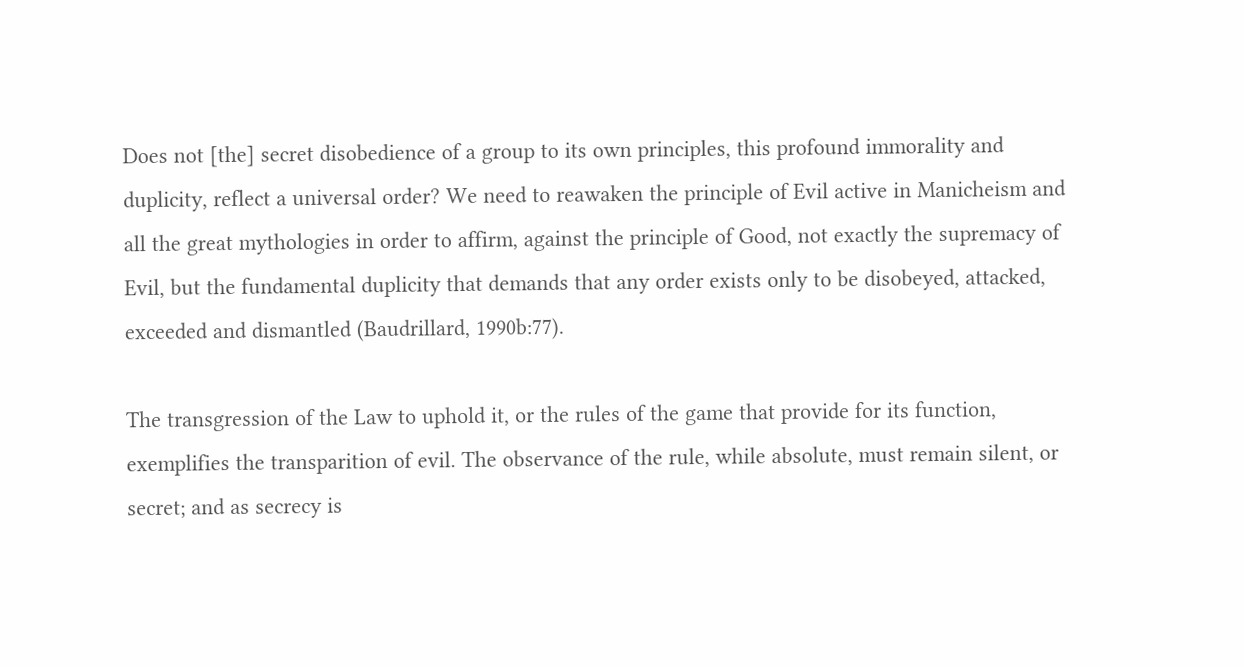Does not [the] secret disobedience of a group to its own principles, this profound immorality and duplicity, reflect a universal order? We need to reawaken the principle of Evil active in Manicheism and all the great mythologies in order to affirm, against the principle of Good, not exactly the supremacy of Evil, but the fundamental duplicity that demands that any order exists only to be disobeyed, attacked, exceeded and dismantled (Baudrillard, 1990b:77).

The transgression of the Law to uphold it, or the rules of the game that provide for its function, exemplifies the transparition of evil. The observance of the rule, while absolute, must remain silent, or secret; and as secrecy is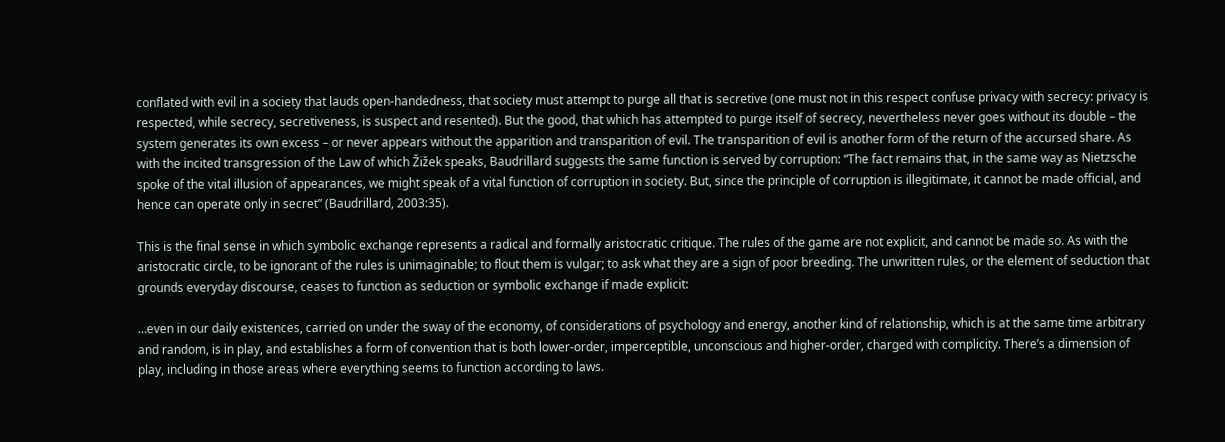conflated with evil in a society that lauds open-handedness, that society must attempt to purge all that is secretive (one must not in this respect confuse privacy with secrecy: privacy is respected, while secrecy, secretiveness, is suspect and resented). But the good, that which has attempted to purge itself of secrecy, nevertheless never goes without its double – the system generates its own excess – or never appears without the apparition and transparition of evil. The transparition of evil is another form of the return of the accursed share. As with the incited transgression of the Law of which Žižek speaks, Baudrillard suggests the same function is served by corruption: “The fact remains that, in the same way as Nietzsche spoke of the vital illusion of appearances, we might speak of a vital function of corruption in society. But, since the principle of corruption is illegitimate, it cannot be made official, and hence can operate only in secret” (Baudrillard, 2003:35).

This is the final sense in which symbolic exchange represents a radical and formally aristocratic critique. The rules of the game are not explicit, and cannot be made so. As with the aristocratic circle, to be ignorant of the rules is unimaginable; to flout them is vulgar; to ask what they are a sign of poor breeding. The unwritten rules, or the element of seduction that grounds everyday discourse, ceases to function as seduction or symbolic exchange if made explicit:

…even in our daily existences, carried on under the sway of the economy, of considerations of psychology and energy, another kind of relationship, which is at the same time arbitrary and random, is in play, and establishes a form of convention that is both lower-order, imperceptible, unconscious and higher-order, charged with complicity. There’s a dimension of play, including in those areas where everything seems to function according to laws.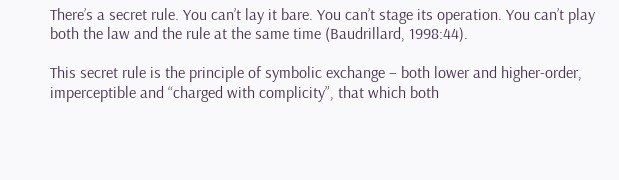There’s a secret rule. You can’t lay it bare. You can’t stage its operation. You can’t play both the law and the rule at the same time (Baudrillard, 1998:44).

This secret rule is the principle of symbolic exchange – both lower and higher-order, imperceptible and “charged with complicity”, that which both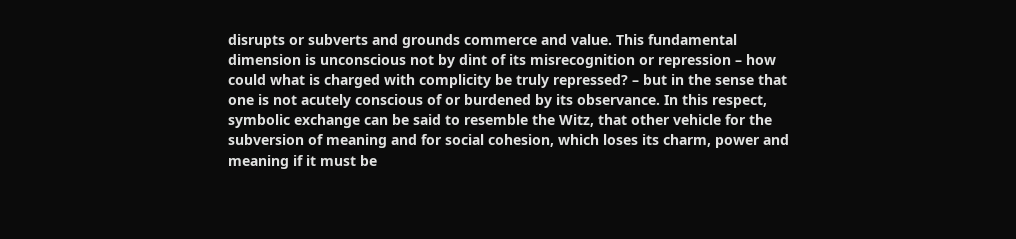disrupts or subverts and grounds commerce and value. This fundamental dimension is unconscious not by dint of its misrecognition or repression – how could what is charged with complicity be truly repressed? – but in the sense that one is not acutely conscious of or burdened by its observance. In this respect, symbolic exchange can be said to resemble the Witz, that other vehicle for the subversion of meaning and for social cohesion, which loses its charm, power and meaning if it must be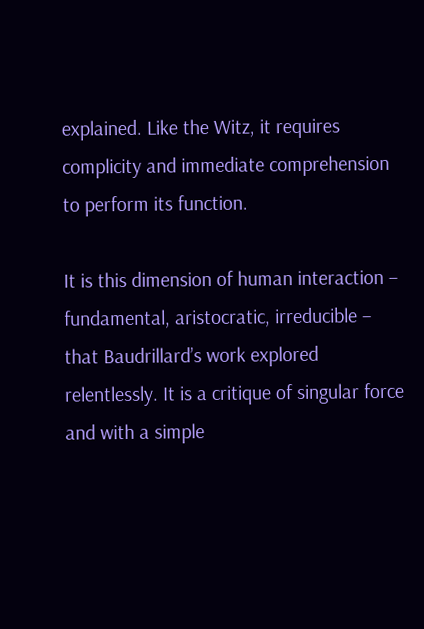explained. Like the Witz, it requires complicity and immediate comprehension to perform its function.

It is this dimension of human interaction – fundamental, aristocratic, irreducible – that Baudrillard’s work explored relentlessly. It is a critique of singular force and with a simple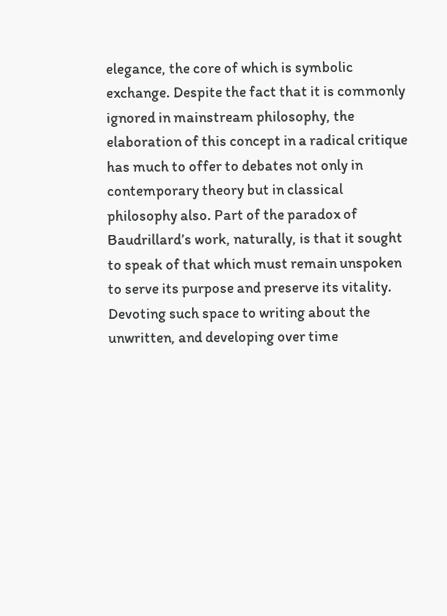elegance, the core of which is symbolic exchange. Despite the fact that it is commonly ignored in mainstream philosophy, the elaboration of this concept in a radical critique has much to offer to debates not only in contemporary theory but in classical philosophy also. Part of the paradox of Baudrillard’s work, naturally, is that it sought to speak of that which must remain unspoken to serve its purpose and preserve its vitality. Devoting such space to writing about the unwritten, and developing over time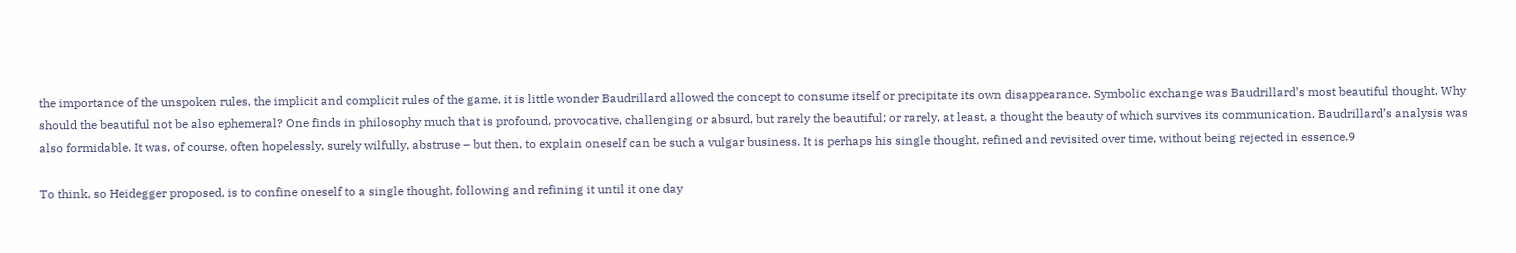the importance of the unspoken rules, the implicit and complicit rules of the game, it is little wonder Baudrillard allowed the concept to consume itself or precipitate its own disappearance. Symbolic exchange was Baudrillard’s most beautiful thought. Why should the beautiful not be also ephemeral? One finds in philosophy much that is profound, provocative, challenging or absurd, but rarely the beautiful; or rarely, at least, a thought the beauty of which survives its communication. Baudrillard’s analysis was also formidable. It was, of course, often hopelessly, surely wilfully, abstruse – but then, to explain oneself can be such a vulgar business. It is perhaps his single thought, refined and revisited over time, without being rejected in essence.9

To think, so Heidegger proposed, is to confine oneself to a single thought, following and refining it until it one day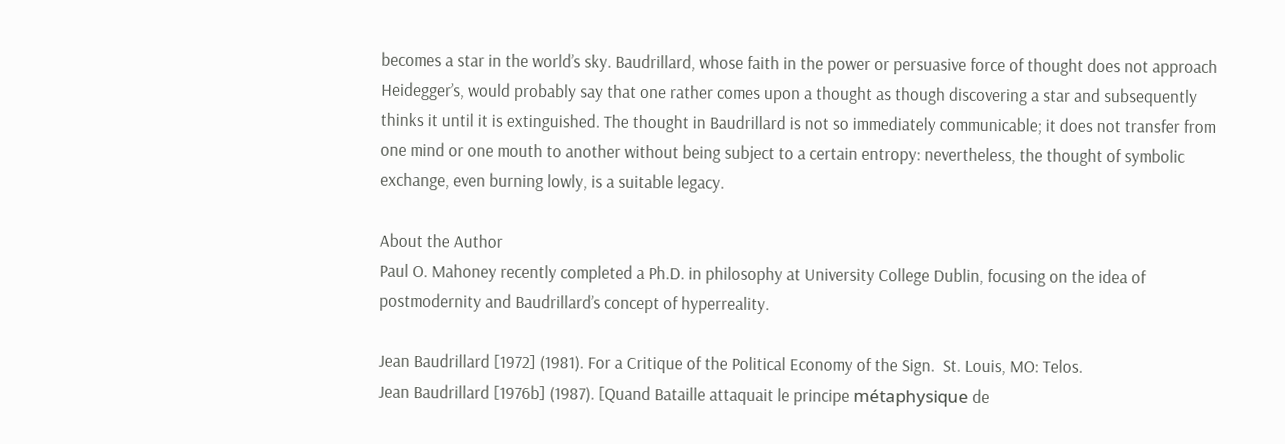becomes a star in the world’s sky. Baudrillard, whose faith in the power or persuasive force of thought does not approach Heidegger’s, would probably say that one rather comes upon a thought as though discovering a star and subsequently thinks it until it is extinguished. The thought in Baudrillard is not so immediately communicable; it does not transfer from one mind or one mouth to another without being subject to a certain entropy: nevertheless, the thought of symbolic exchange, even burning lowly, is a suitable legacy.

About the Author
Paul O. Mahoney recently completed a Ph.D. in philosophy at University College Dublin, focusing on the idea of postmodernity and Baudrillard’s concept of hyperreality.

Jean Baudrillard [1972] (1981). For a Critique of the Political Economy of the Sign.  St. Louis, MO: Telos.
Jean Baudrillard [1976b] (1987). [Quand Bataille attaquait le principe métaphysique de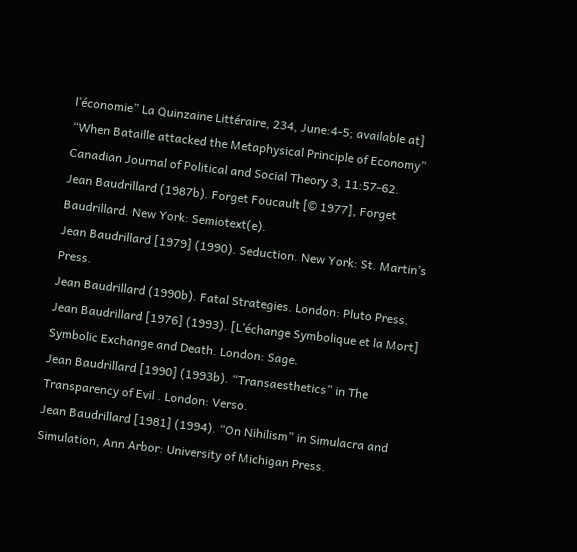l’économie” La Quinzaine Littéraire, 234, June:4-5; available at] “When Bataille attacked the Metaphysical Principle of Economy” Canadian Journal of Political and Social Theory 3, 11:57-62.
Jean Baudrillard (1987b). Forget Foucault [© 1977], Forget Baudrillard. New York: Semiotext(e).
Jean Baudrillard [1979] (1990). Seduction. New York: St. Martin’s Press.
Jean Baudrillard (1990b). Fatal Strategies. London: Pluto Press.
Jean Baudrillard [1976] (1993). [L’échange Symbolique et la Mort] Symbolic Exchange and Death. London: Sage.
Jean Baudrillard [1990] (1993b). “Transaesthetics” in The Transparency of Evil . London: Verso.
Jean Baudrillard [1981] (1994). “On Nihilism” in Simulacra and Simulation, Ann Arbor: University of Michigan Press.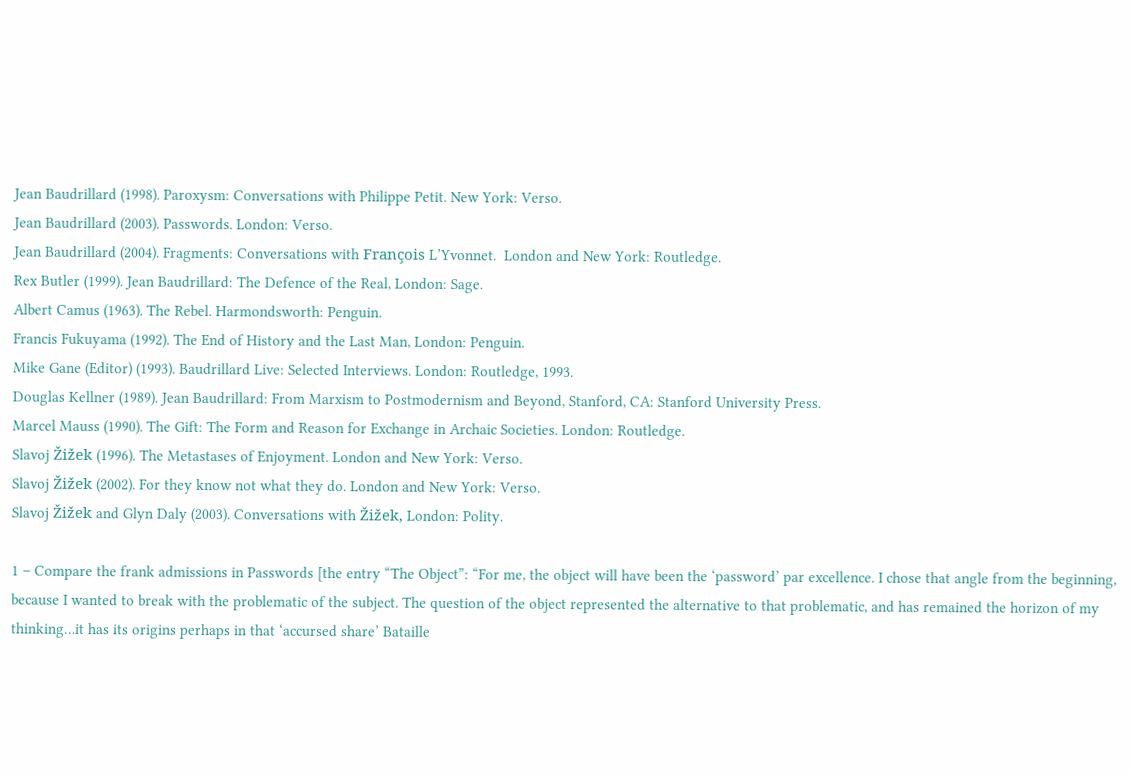Jean Baudrillard (1998). Paroxysm: Conversations with Philippe Petit. New York: Verso.
Jean Baudrillard (2003). Passwords. London: Verso.
Jean Baudrillard (2004). Fragments: Conversations with François L’Yvonnet.  London and New York: Routledge.
Rex Butler (1999). Jean Baudrillard: The Defence of the Real, London: Sage.
Albert Camus (1963). The Rebel. Harmondsworth: Penguin.
Francis Fukuyama (1992). The End of History and the Last Man, London: Penguin.
Mike Gane (Editor) (1993). Baudrillard Live: Selected Interviews. London: Routledge, 1993.
Douglas Kellner (1989). Jean Baudrillard: From Marxism to Postmodernism and Beyond, Stanford, CA: Stanford University Press.
Marcel Mauss (1990). The Gift: The Form and Reason for Exchange in Archaic Societies. London: Routledge.
Slavoj Žižek (1996). The Metastases of Enjoyment. London and New York: Verso.
Slavoj Žižek (2002). For they know not what they do. London and New York: Verso.
Slavoj Žižek and Glyn Daly (2003). Conversations with Žižek, London: Polity.

1 – Compare the frank admissions in Passwords [the entry “The Object”: “For me, the object will have been the ‘password’ par excellence. I chose that angle from the beginning, because I wanted to break with the problematic of the subject. The question of the object represented the alternative to that problematic, and has remained the horizon of my thinking…it has its origins perhaps in that ‘accursed share’ Bataille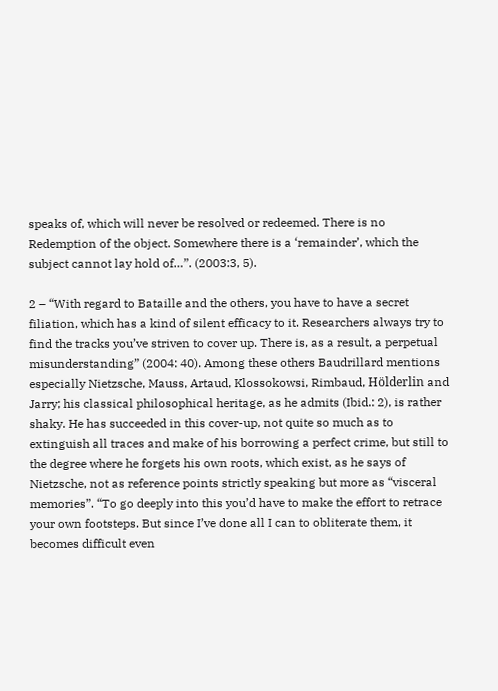speaks of, which will never be resolved or redeemed. There is no Redemption of the object. Somewhere there is a ‘remainder’, which the subject cannot lay hold of…”. (2003:3, 5).

2 – “With regard to Bataille and the others, you have to have a secret filiation, which has a kind of silent efficacy to it. Researchers always try to find the tracks you’ve striven to cover up. There is, as a result, a perpetual misunderstanding” (2004: 40). Among these others Baudrillard mentions especially Nietzsche, Mauss, Artaud, Klossokowsi, Rimbaud, Hölderlin and Jarry; his classical philosophical heritage, as he admits (Ibid.: 2), is rather shaky. He has succeeded in this cover-up, not quite so much as to extinguish all traces and make of his borrowing a perfect crime, but still to the degree where he forgets his own roots, which exist, as he says of Nietzsche, not as reference points strictly speaking but more as “visceral memories”. “To go deeply into this you’d have to make the effort to retrace your own footsteps. But since I’ve done all I can to obliterate them, it becomes difficult even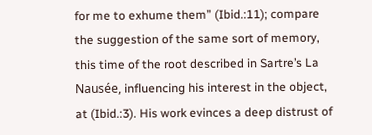for me to exhume them” (Ibid.:11); compare the suggestion of the same sort of memory, this time of the root described in Sartre’s La Nausée, influencing his interest in the object, at (Ibid.:3). His work evinces a deep distrust of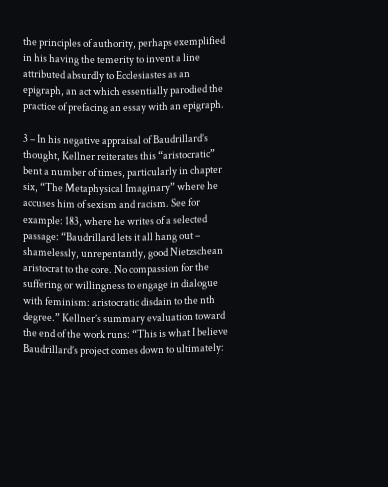the principles of authority, perhaps exemplified in his having the temerity to invent a line attributed absurdly to Ecclesiastes as an epigraph, an act which essentially parodied the practice of prefacing an essay with an epigraph.

3 – In his negative appraisal of Baudrillard’s thought, Kellner reiterates this “aristocratic” bent a number of times, particularly in chapter six, “The Metaphysical Imaginary” where he accuses him of sexism and racism. See for example: 183, where he writes of a selected passage: “Baudrillard lets it all hang out – shamelessly, unrepentantly, good Nietzschean aristocrat to the core. No compassion for the suffering or willingness to engage in dialogue with feminism: aristocratic disdain to the nth degree.” Kellner’s summary evaluation toward the end of the work runs: “This is what I believe Baudrillard’s project comes down to ultimately: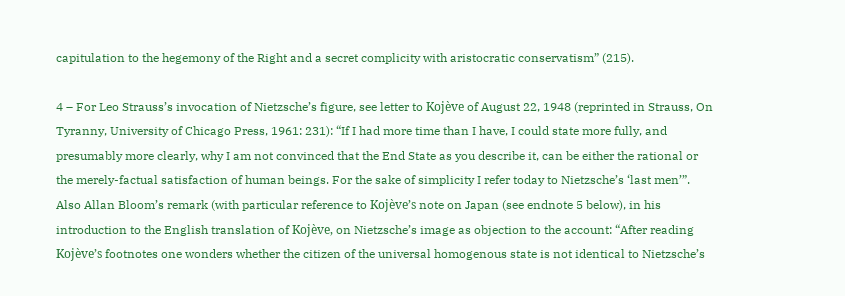capitulation to the hegemony of the Right and a secret complicity with aristocratic conservatism” (215).

4 – For Leo Strauss’s invocation of Nietzsche’s figure, see letter to Kojève of August 22, 1948 (reprinted in Strauss, On Tyranny, University of Chicago Press, 1961: 231): “If I had more time than I have, I could state more fully, and presumably more clearly, why I am not convinced that the End State as you describe it, can be either the rational or the merely-factual satisfaction of human beings. For the sake of simplicity I refer today to Nietzsche’s ‘last men’”. Also Allan Bloom’s remark (with particular reference to Kojève’s note on Japan (see endnote 5 below), in his introduction to the English translation of Kojève, on Nietzsche’s image as objection to the account: “After reading Kojève’s footnotes one wonders whether the citizen of the universal homogenous state is not identical to Nietzsche’s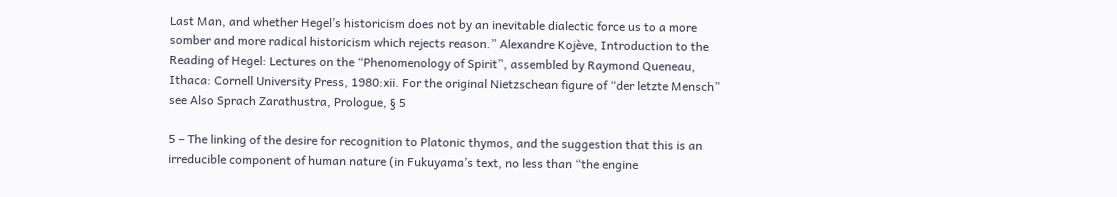Last Man, and whether Hegel’s historicism does not by an inevitable dialectic force us to a more somber and more radical historicism which rejects reason.” Alexandre Kojève, Introduction to the Reading of Hegel: Lectures on the “Phenomenology of Spirit”, assembled by Raymond Queneau, Ithaca: Cornell University Press, 1980:xii. For the original Nietzschean figure of “der letzte Mensch” see Also Sprach Zarathustra, Prologue, § 5

5 – The linking of the desire for recognition to Platonic thymos, and the suggestion that this is an irreducible component of human nature (in Fukuyama’s text, no less than “the engine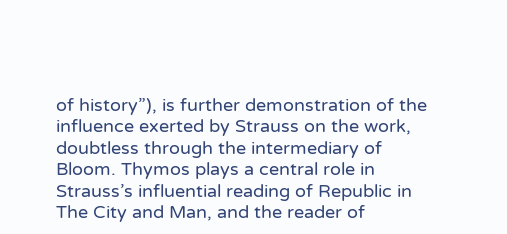of history”), is further demonstration of the influence exerted by Strauss on the work, doubtless through the intermediary of Bloom. Thymos plays a central role in Strauss’s influential reading of Republic in The City and Man, and the reader of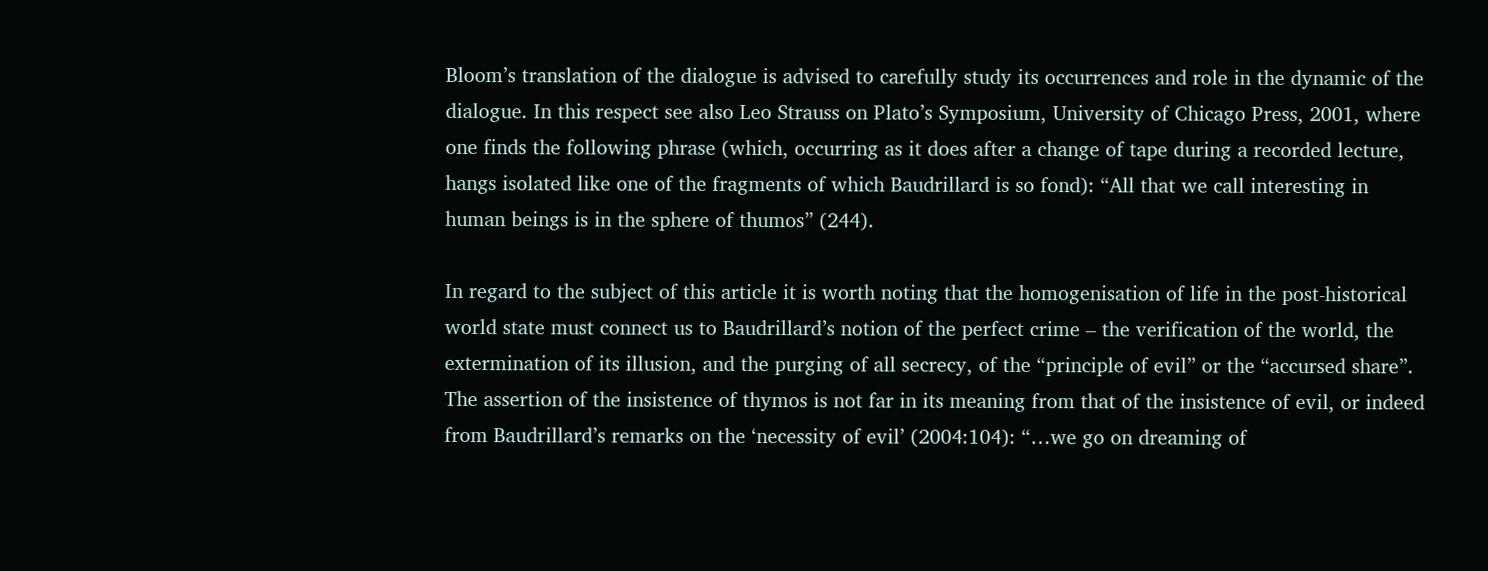Bloom’s translation of the dialogue is advised to carefully study its occurrences and role in the dynamic of the dialogue. In this respect see also Leo Strauss on Plato’s Symposium, University of Chicago Press, 2001, where one finds the following phrase (which, occurring as it does after a change of tape during a recorded lecture, hangs isolated like one of the fragments of which Baudrillard is so fond): “All that we call interesting in human beings is in the sphere of thumos” (244).

In regard to the subject of this article it is worth noting that the homogenisation of life in the post-historical world state must connect us to Baudrillard’s notion of the perfect crime – the verification of the world, the extermination of its illusion, and the purging of all secrecy, of the “principle of evil” or the “accursed share”. The assertion of the insistence of thymos is not far in its meaning from that of the insistence of evil, or indeed from Baudrillard’s remarks on the ‘necessity of evil’ (2004:104): “…we go on dreaming of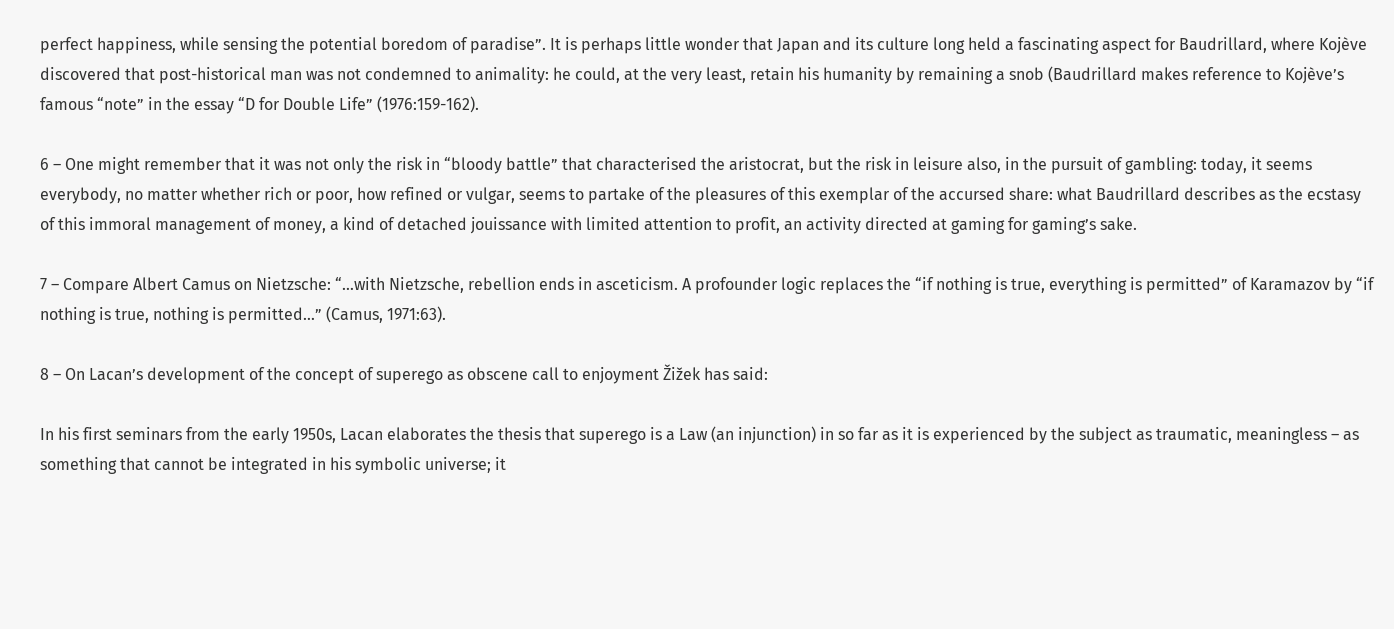perfect happiness, while sensing the potential boredom of paradise”. It is perhaps little wonder that Japan and its culture long held a fascinating aspect for Baudrillard, where Kojève discovered that post-historical man was not condemned to animality: he could, at the very least, retain his humanity by remaining a snob (Baudrillard makes reference to Kojève’s famous “note” in the essay “D for Double Life” (1976:159-162).

6 – One might remember that it was not only the risk in “bloody battle” that characterised the aristocrat, but the risk in leisure also, in the pursuit of gambling: today, it seems everybody, no matter whether rich or poor, how refined or vulgar, seems to partake of the pleasures of this exemplar of the accursed share: what Baudrillard describes as the ecstasy of this immoral management of money, a kind of detached jouissance with limited attention to profit, an activity directed at gaming for gaming’s sake.

7 – Compare Albert Camus on Nietzsche: “…with Nietzsche, rebellion ends in asceticism. A profounder logic replaces the “if nothing is true, everything is permitted” of Karamazov by “if nothing is true, nothing is permitted…” (Camus, 1971:63).

8 – On Lacan’s development of the concept of superego as obscene call to enjoyment Žižek has said:

In his first seminars from the early 1950s, Lacan elaborates the thesis that superego is a Law (an injunction) in so far as it is experienced by the subject as traumatic, meaningless – as something that cannot be integrated in his symbolic universe; it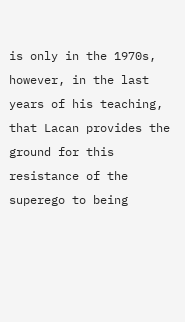is only in the 1970s, however, in the last years of his teaching, that Lacan provides the ground for this resistance of the superego to being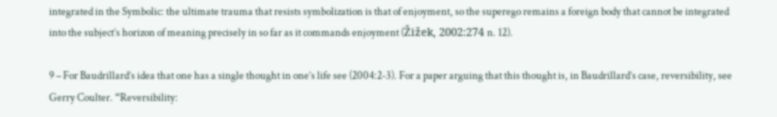integrated in the Symbolic: the ultimate trauma that resists symbolization is that of enjoyment, so the superego remains a foreign body that cannot be integrated into the subject’s horizon of meaning precisely in so far as it commands enjoyment (Žižek, 2002:274 n. 12).

9 – For Baudrillard’s idea that one has a single thought in one’s life see (2004:2-3). For a paper arguing that this thought is, in Baudrillard’s case, reversibility, see Gerry Coulter. “Reversibility: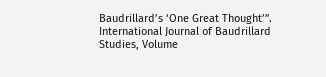Baudrillard’s ‘One Great Thought’”. International Journal of Baudrillard Studies, Volume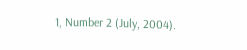1, Number 2 (July, 2004).